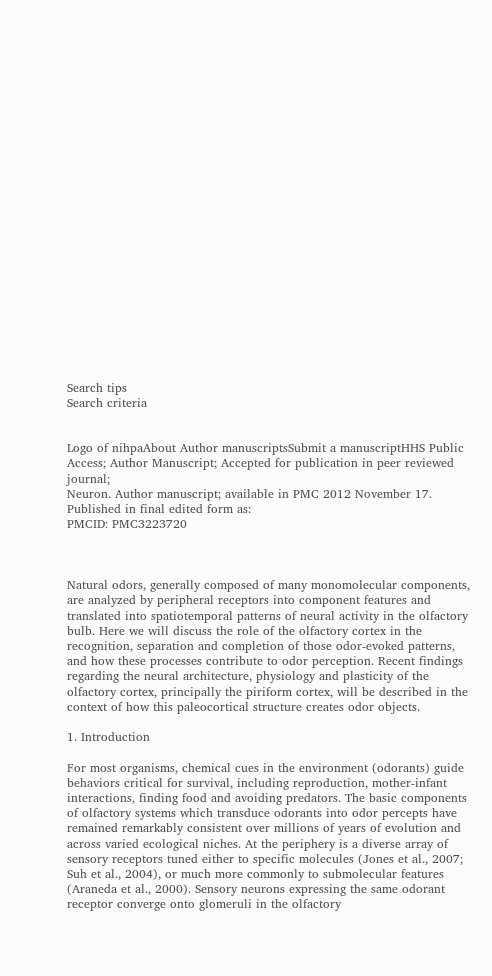Search tips
Search criteria


Logo of nihpaAbout Author manuscriptsSubmit a manuscriptHHS Public Access; Author Manuscript; Accepted for publication in peer reviewed journal;
Neuron. Author manuscript; available in PMC 2012 November 17.
Published in final edited form as:
PMCID: PMC3223720



Natural odors, generally composed of many monomolecular components, are analyzed by peripheral receptors into component features and translated into spatiotemporal patterns of neural activity in the olfactory bulb. Here we will discuss the role of the olfactory cortex in the recognition, separation and completion of those odor-evoked patterns, and how these processes contribute to odor perception. Recent findings regarding the neural architecture, physiology and plasticity of the olfactory cortex, principally the piriform cortex, will be described in the context of how this paleocortical structure creates odor objects.

1. Introduction

For most organisms, chemical cues in the environment (odorants) guide behaviors critical for survival, including reproduction, mother-infant interactions, finding food and avoiding predators. The basic components of olfactory systems which transduce odorants into odor percepts have remained remarkably consistent over millions of years of evolution and across varied ecological niches. At the periphery is a diverse array of sensory receptors tuned either to specific molecules (Jones et al., 2007; Suh et al., 2004), or much more commonly to submolecular features (Araneda et al., 2000). Sensory neurons expressing the same odorant receptor converge onto glomeruli in the olfactory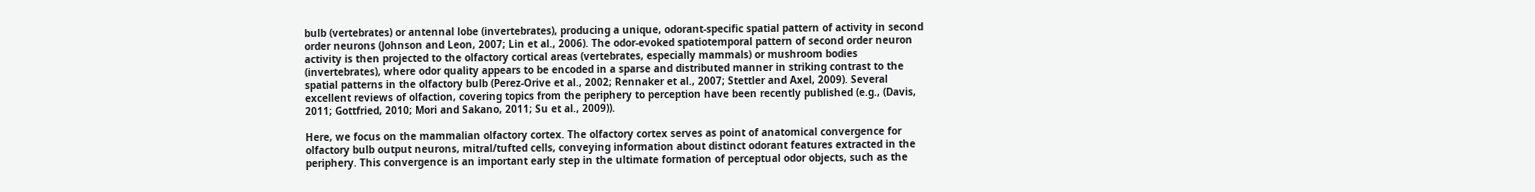bulb (vertebrates) or antennal lobe (invertebrates), producing a unique, odorant-specific spatial pattern of activity in second order neurons (Johnson and Leon, 2007; Lin et al., 2006). The odor-evoked spatiotemporal pattern of second order neuron activity is then projected to the olfactory cortical areas (vertebrates, especially mammals) or mushroom bodies (invertebrates), where odor quality appears to be encoded in a sparse and distributed manner in striking contrast to the spatial patterns in the olfactory bulb (Perez-Orive et al., 2002; Rennaker et al., 2007; Stettler and Axel, 2009). Several excellent reviews of olfaction, covering topics from the periphery to perception have been recently published (e.g., (Davis, 2011; Gottfried, 2010; Mori and Sakano, 2011; Su et al., 2009)).

Here, we focus on the mammalian olfactory cortex. The olfactory cortex serves as point of anatomical convergence for olfactory bulb output neurons, mitral/tufted cells, conveying information about distinct odorant features extracted in the periphery. This convergence is an important early step in the ultimate formation of perceptual odor objects, such as the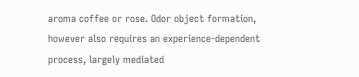aroma coffee or rose. Odor object formation, however also requires an experience-dependent process, largely mediated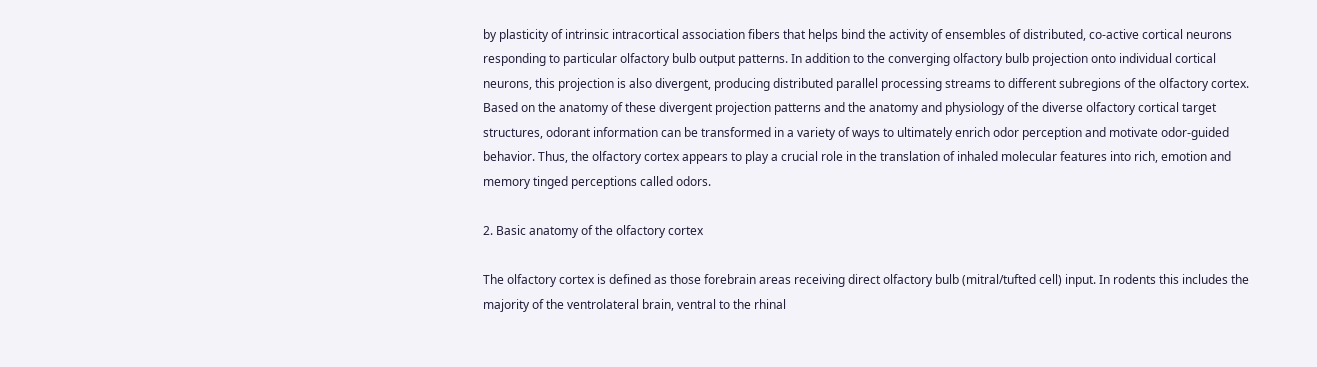by plasticity of intrinsic intracortical association fibers that helps bind the activity of ensembles of distributed, co-active cortical neurons responding to particular olfactory bulb output patterns. In addition to the converging olfactory bulb projection onto individual cortical neurons, this projection is also divergent, producing distributed parallel processing streams to different subregions of the olfactory cortex. Based on the anatomy of these divergent projection patterns and the anatomy and physiology of the diverse olfactory cortical target structures, odorant information can be transformed in a variety of ways to ultimately enrich odor perception and motivate odor-guided behavior. Thus, the olfactory cortex appears to play a crucial role in the translation of inhaled molecular features into rich, emotion and memory tinged perceptions called odors.

2. Basic anatomy of the olfactory cortex

The olfactory cortex is defined as those forebrain areas receiving direct olfactory bulb (mitral/tufted cell) input. In rodents this includes the majority of the ventrolateral brain, ventral to the rhinal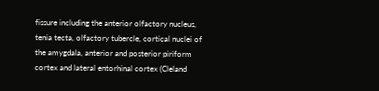fissure including the anterior olfactory nucleus, tenia tecta, olfactory tubercle, cortical nuclei of the amygdala, anterior and posterior piriform cortex and lateral entorhinal cortex (Cleland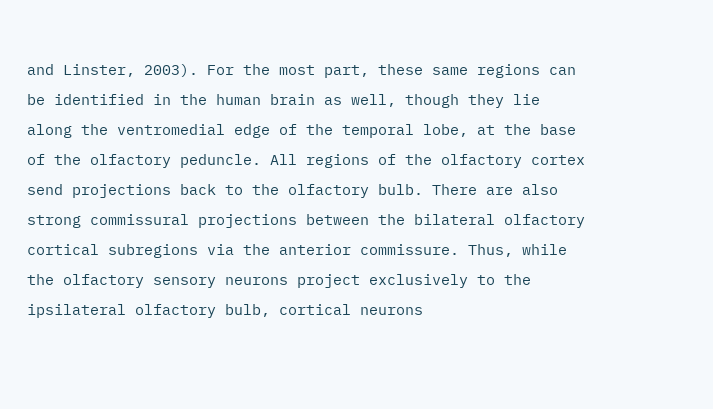and Linster, 2003). For the most part, these same regions can be identified in the human brain as well, though they lie along the ventromedial edge of the temporal lobe, at the base of the olfactory peduncle. All regions of the olfactory cortex send projections back to the olfactory bulb. There are also strong commissural projections between the bilateral olfactory cortical subregions via the anterior commissure. Thus, while the olfactory sensory neurons project exclusively to the ipsilateral olfactory bulb, cortical neurons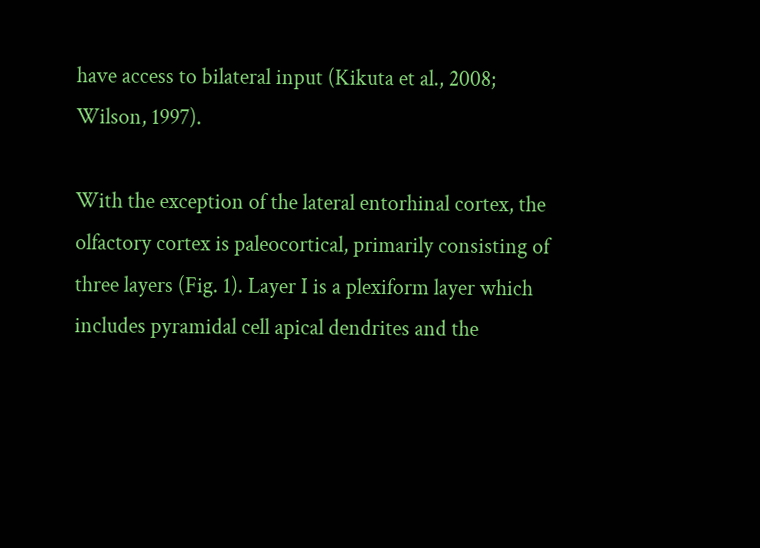have access to bilateral input (Kikuta et al., 2008; Wilson, 1997).

With the exception of the lateral entorhinal cortex, the olfactory cortex is paleocortical, primarily consisting of three layers (Fig. 1). Layer I is a plexiform layer which includes pyramidal cell apical dendrites and the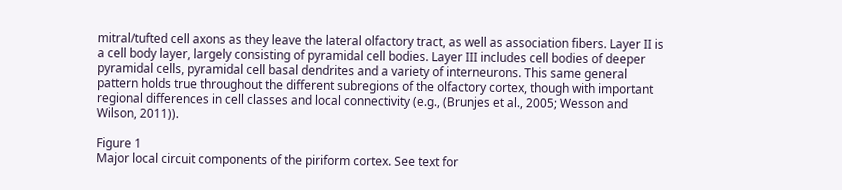mitral/tufted cell axons as they leave the lateral olfactory tract, as well as association fibers. Layer II is a cell body layer, largely consisting of pyramidal cell bodies. Layer III includes cell bodies of deeper pyramidal cells, pyramidal cell basal dendrites and a variety of interneurons. This same general pattern holds true throughout the different subregions of the olfactory cortex, though with important regional differences in cell classes and local connectivity (e.g., (Brunjes et al., 2005; Wesson and Wilson, 2011)).

Figure 1
Major local circuit components of the piriform cortex. See text for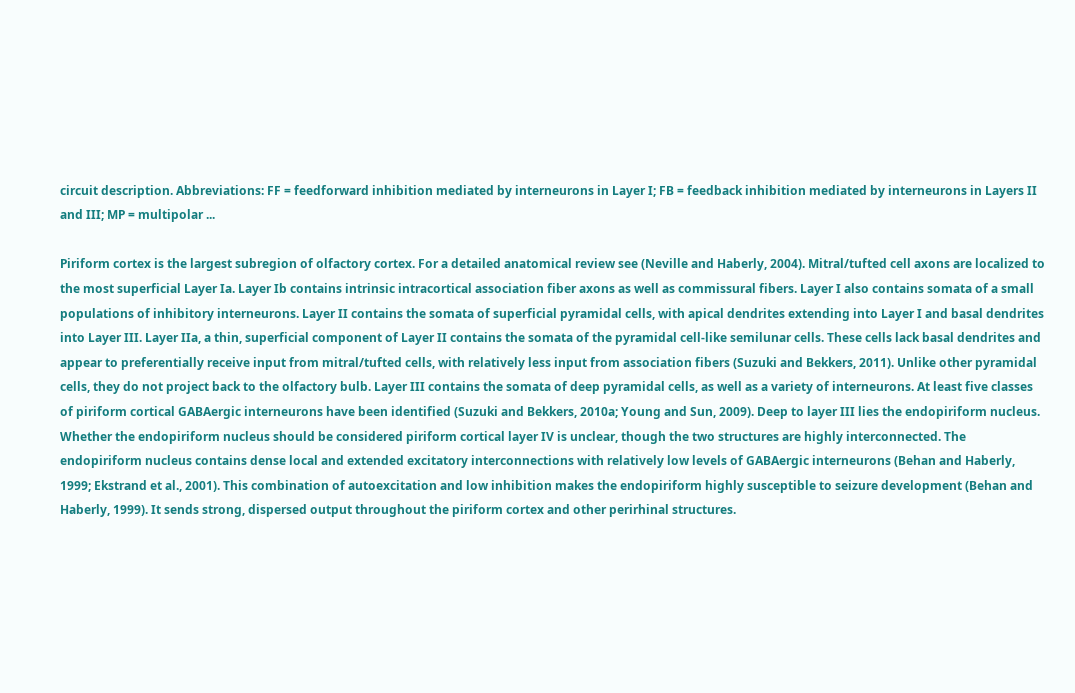circuit description. Abbreviations: FF = feedforward inhibition mediated by interneurons in Layer I; FB = feedback inhibition mediated by interneurons in Layers II and III; MP = multipolar ...

Piriform cortex is the largest subregion of olfactory cortex. For a detailed anatomical review see (Neville and Haberly, 2004). Mitral/tufted cell axons are localized to the most superficial Layer Ia. Layer Ib contains intrinsic intracortical association fiber axons as well as commissural fibers. Layer I also contains somata of a small populations of inhibitory interneurons. Layer II contains the somata of superficial pyramidal cells, with apical dendrites extending into Layer I and basal dendrites into Layer III. Layer IIa, a thin, superficial component of Layer II contains the somata of the pyramidal cell-like semilunar cells. These cells lack basal dendrites and appear to preferentially receive input from mitral/tufted cells, with relatively less input from association fibers (Suzuki and Bekkers, 2011). Unlike other pyramidal cells, they do not project back to the olfactory bulb. Layer III contains the somata of deep pyramidal cells, as well as a variety of interneurons. At least five classes of piriform cortical GABAergic interneurons have been identified (Suzuki and Bekkers, 2010a; Young and Sun, 2009). Deep to layer III lies the endopiriform nucleus. Whether the endopiriform nucleus should be considered piriform cortical layer IV is unclear, though the two structures are highly interconnected. The endopiriform nucleus contains dense local and extended excitatory interconnections with relatively low levels of GABAergic interneurons (Behan and Haberly, 1999; Ekstrand et al., 2001). This combination of autoexcitation and low inhibition makes the endopiriform highly susceptible to seizure development (Behan and Haberly, 1999). It sends strong, dispersed output throughout the piriform cortex and other perirhinal structures.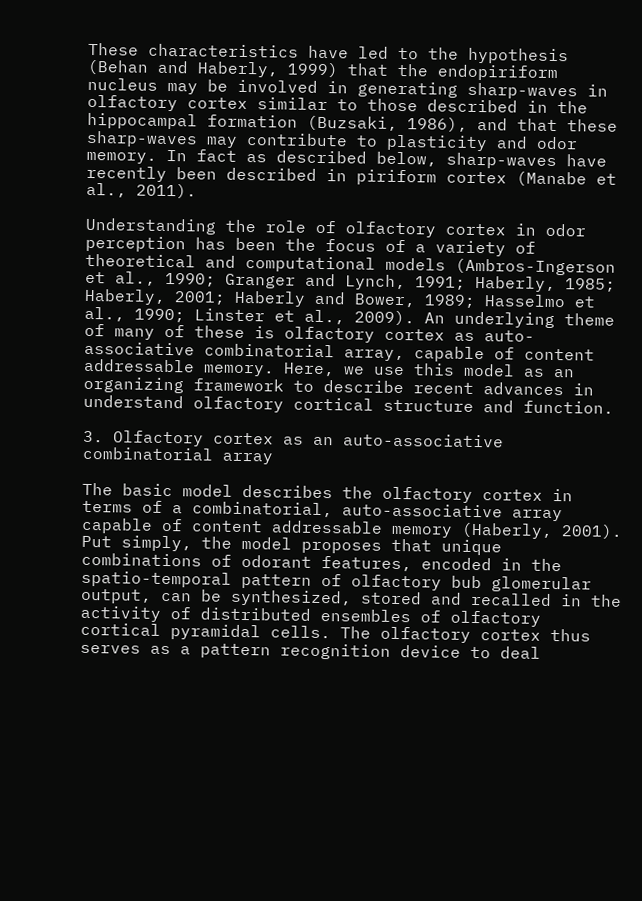These characteristics have led to the hypothesis (Behan and Haberly, 1999) that the endopiriform nucleus may be involved in generating sharp-waves in olfactory cortex similar to those described in the hippocampal formation (Buzsaki, 1986), and that these sharp-waves may contribute to plasticity and odor memory. In fact as described below, sharp-waves have recently been described in piriform cortex (Manabe et al., 2011).

Understanding the role of olfactory cortex in odor perception has been the focus of a variety of theoretical and computational models (Ambros-Ingerson et al., 1990; Granger and Lynch, 1991; Haberly, 1985; Haberly, 2001; Haberly and Bower, 1989; Hasselmo et al., 1990; Linster et al., 2009). An underlying theme of many of these is olfactory cortex as auto-associative combinatorial array, capable of content addressable memory. Here, we use this model as an organizing framework to describe recent advances in understand olfactory cortical structure and function.

3. Olfactory cortex as an auto-associative combinatorial array

The basic model describes the olfactory cortex in terms of a combinatorial, auto-associative array capable of content addressable memory (Haberly, 2001). Put simply, the model proposes that unique combinations of odorant features, encoded in the spatio-temporal pattern of olfactory bub glomerular output, can be synthesized, stored and recalled in the activity of distributed ensembles of olfactory cortical pyramidal cells. The olfactory cortex thus serves as a pattern recognition device to deal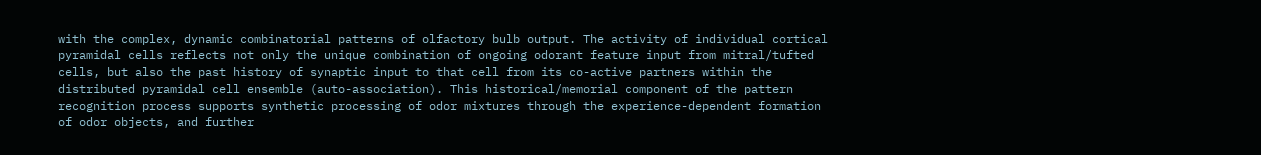with the complex, dynamic combinatorial patterns of olfactory bulb output. The activity of individual cortical pyramidal cells reflects not only the unique combination of ongoing odorant feature input from mitral/tufted cells, but also the past history of synaptic input to that cell from its co-active partners within the distributed pyramidal cell ensemble (auto-association). This historical/memorial component of the pattern recognition process supports synthetic processing of odor mixtures through the experience-dependent formation of odor objects, and further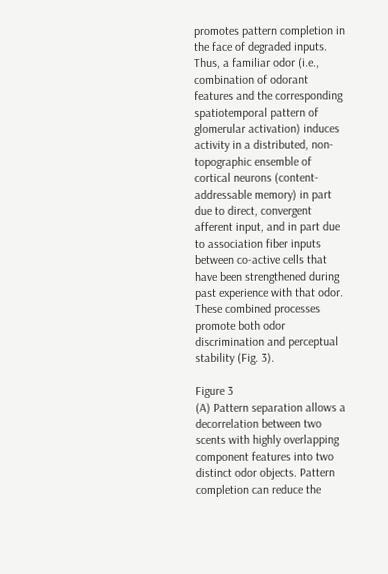promotes pattern completion in the face of degraded inputs. Thus, a familiar odor (i.e., combination of odorant features and the corresponding spatiotemporal pattern of glomerular activation) induces activity in a distributed, non-topographic ensemble of cortical neurons (content-addressable memory) in part due to direct, convergent afferent input, and in part due to association fiber inputs between co-active cells that have been strengthened during past experience with that odor. These combined processes promote both odor discrimination and perceptual stability (Fig. 3).

Figure 3
(A) Pattern separation allows a decorrelation between two scents with highly overlapping component features into two distinct odor objects. Pattern completion can reduce the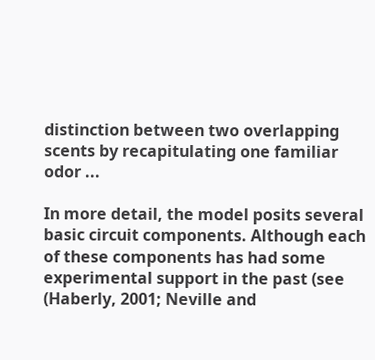distinction between two overlapping scents by recapitulating one familiar odor ...

In more detail, the model posits several basic circuit components. Although each of these components has had some experimental support in the past (see (Haberly, 2001; Neville and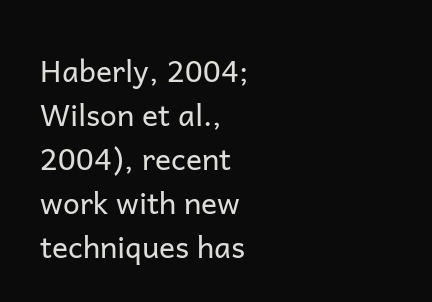Haberly, 2004; Wilson et al., 2004), recent work with new techniques has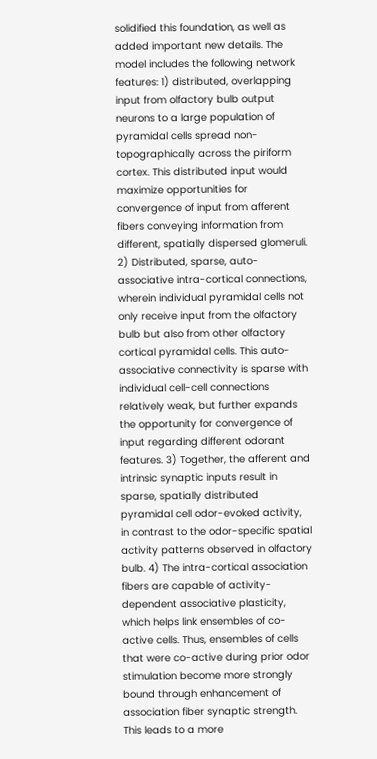solidified this foundation, as well as added important new details. The model includes the following network features: 1) distributed, overlapping input from olfactory bulb output neurons to a large population of pyramidal cells spread non-topographically across the piriform cortex. This distributed input would maximize opportunities for convergence of input from afferent fibers conveying information from different, spatially dispersed glomeruli. 2) Distributed, sparse, auto-associative intra-cortical connections, wherein individual pyramidal cells not only receive input from the olfactory bulb but also from other olfactory cortical pyramidal cells. This auto-associative connectivity is sparse with individual cell-cell connections relatively weak, but further expands the opportunity for convergence of input regarding different odorant features. 3) Together, the afferent and intrinsic synaptic inputs result in sparse, spatially distributed pyramidal cell odor-evoked activity, in contrast to the odor-specific spatial activity patterns observed in olfactory bulb. 4) The intra-cortical association fibers are capable of activity-dependent associative plasticity, which helps link ensembles of co-active cells. Thus, ensembles of cells that were co-active during prior odor stimulation become more strongly bound through enhancement of association fiber synaptic strength. This leads to a more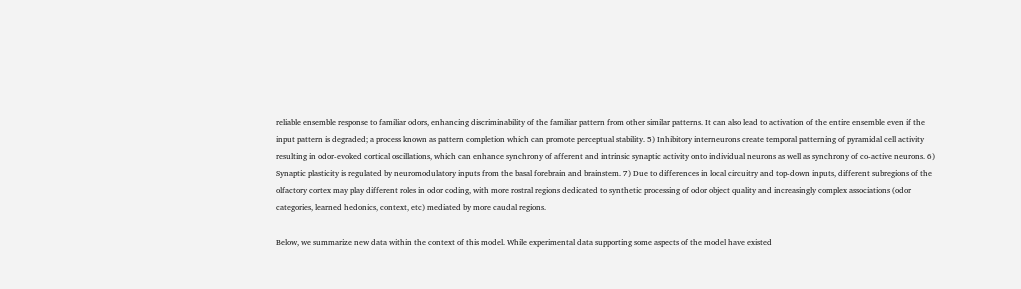reliable ensemble response to familiar odors, enhancing discriminability of the familiar pattern from other similar patterns. It can also lead to activation of the entire ensemble even if the input pattern is degraded; a process known as pattern completion which can promote perceptual stability. 5) Inhibitory interneurons create temporal patterning of pyramidal cell activity resulting in odor-evoked cortical oscillations, which can enhance synchrony of afferent and intrinsic synaptic activity onto individual neurons as well as synchrony of co-active neurons. 6) Synaptic plasticity is regulated by neuromodulatory inputs from the basal forebrain and brainstem. 7) Due to differences in local circuitry and top-down inputs, different subregions of the olfactory cortex may play different roles in odor coding, with more rostral regions dedicated to synthetic processing of odor object quality and increasingly complex associations (odor categories, learned hedonics, context, etc) mediated by more caudal regions.

Below, we summarize new data within the context of this model. While experimental data supporting some aspects of the model have existed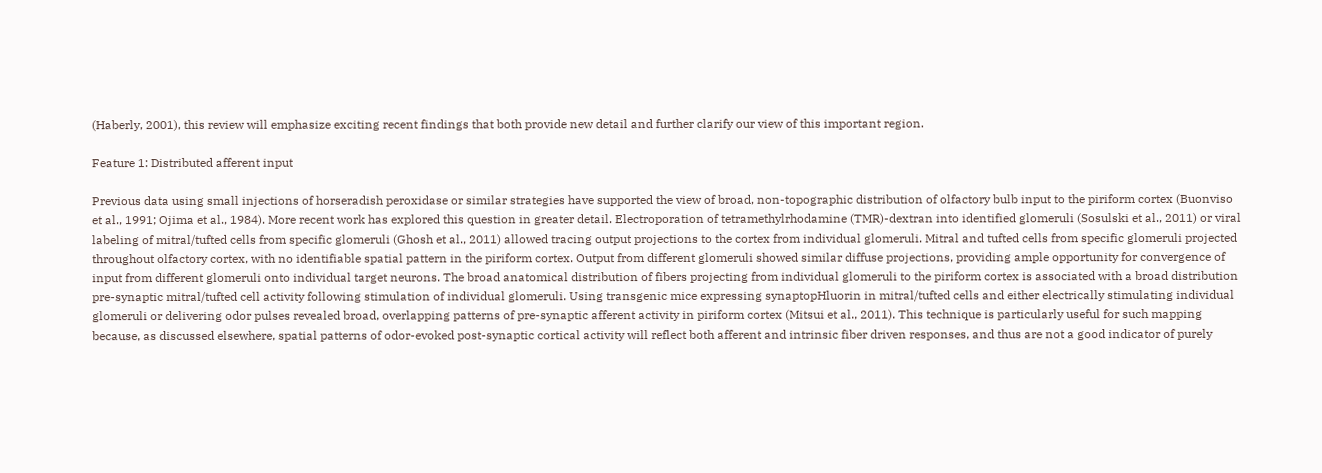(Haberly, 2001), this review will emphasize exciting recent findings that both provide new detail and further clarify our view of this important region.

Feature 1: Distributed afferent input

Previous data using small injections of horseradish peroxidase or similar strategies have supported the view of broad, non-topographic distribution of olfactory bulb input to the piriform cortex (Buonviso et al., 1991; Ojima et al., 1984). More recent work has explored this question in greater detail. Electroporation of tetramethylrhodamine (TMR)-dextran into identified glomeruli (Sosulski et al., 2011) or viral labeling of mitral/tufted cells from specific glomeruli (Ghosh et al., 2011) allowed tracing output projections to the cortex from individual glomeruli. Mitral and tufted cells from specific glomeruli projected throughout olfactory cortex, with no identifiable spatial pattern in the piriform cortex. Output from different glomeruli showed similar diffuse projections, providing ample opportunity for convergence of input from different glomeruli onto individual target neurons. The broad anatomical distribution of fibers projecting from individual glomeruli to the piriform cortex is associated with a broad distribution pre-synaptic mitral/tufted cell activity following stimulation of individual glomeruli. Using transgenic mice expressing synaptopHluorin in mitral/tufted cells and either electrically stimulating individual glomeruli or delivering odor pulses revealed broad, overlapping patterns of pre-synaptic afferent activity in piriform cortex (Mitsui et al., 2011). This technique is particularly useful for such mapping because, as discussed elsewhere, spatial patterns of odor-evoked post-synaptic cortical activity will reflect both afferent and intrinsic fiber driven responses, and thus are not a good indicator of purely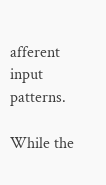afferent input patterns.

While the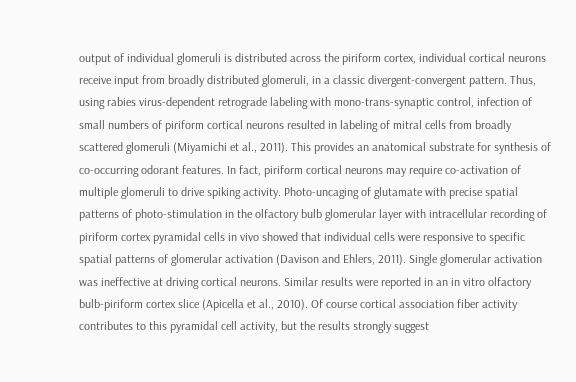output of individual glomeruli is distributed across the piriform cortex, individual cortical neurons receive input from broadly distributed glomeruli, in a classic divergent-convergent pattern. Thus, using rabies virus-dependent retrograde labeling with mono-trans-synaptic control, infection of small numbers of piriform cortical neurons resulted in labeling of mitral cells from broadly scattered glomeruli (Miyamichi et al., 2011). This provides an anatomical substrate for synthesis of co-occurring odorant features. In fact, piriform cortical neurons may require co-activation of multiple glomeruli to drive spiking activity. Photo-uncaging of glutamate with precise spatial patterns of photo-stimulation in the olfactory bulb glomerular layer with intracellular recording of piriform cortex pyramidal cells in vivo showed that individual cells were responsive to specific spatial patterns of glomerular activation (Davison and Ehlers, 2011). Single glomerular activation was ineffective at driving cortical neurons. Similar results were reported in an in vitro olfactory bulb-piriform cortex slice (Apicella et al., 2010). Of course cortical association fiber activity contributes to this pyramidal cell activity, but the results strongly suggest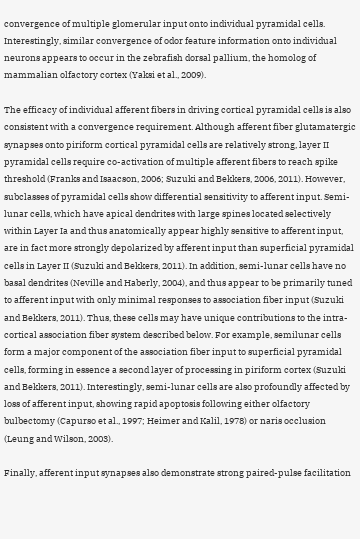convergence of multiple glomerular input onto individual pyramidal cells. Interestingly, similar convergence of odor feature information onto individual neurons appears to occur in the zebrafish dorsal pallium, the homolog of mammalian olfactory cortex (Yaksi et al., 2009).

The efficacy of individual afferent fibers in driving cortical pyramidal cells is also consistent with a convergence requirement. Although afferent fiber glutamatergic synapses onto piriform cortical pyramidal cells are relatively strong, layer II pyramidal cells require co-activation of multiple afferent fibers to reach spike threshold (Franks and Isaacson, 2006; Suzuki and Bekkers, 2006, 2011). However, subclasses of pyramidal cells show differential sensitivity to afferent input. Semi-lunar cells, which have apical dendrites with large spines located selectively within Layer Ia and thus anatomically appear highly sensitive to afferent input, are in fact more strongly depolarized by afferent input than superficial pyramidal cells in Layer II (Suzuki and Bekkers, 2011). In addition, semi-lunar cells have no basal dendrites (Neville and Haberly, 2004), and thus appear to be primarily tuned to afferent input with only minimal responses to association fiber input (Suzuki and Bekkers, 2011). Thus, these cells may have unique contributions to the intra-cortical association fiber system described below. For example, semilunar cells form a major component of the association fiber input to superficial pyramidal cells, forming in essence a second layer of processing in piriform cortex (Suzuki and Bekkers, 2011). Interestingly, semi-lunar cells are also profoundly affected by loss of afferent input, showing rapid apoptosis following either olfactory bulbectomy (Capurso et al., 1997; Heimer and Kalil, 1978) or naris occlusion (Leung and Wilson, 2003).

Finally, afferent input synapses also demonstrate strong paired-pulse facilitation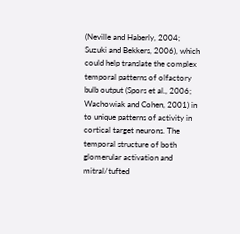(Neville and Haberly, 2004; Suzuki and Bekkers, 2006), which could help translate the complex temporal patterns of olfactory bulb output (Spors et al., 2006; Wachowiak and Cohen, 2001) in to unique patterns of activity in cortical target neurons. The temporal structure of both glomerular activation and mitral/tufted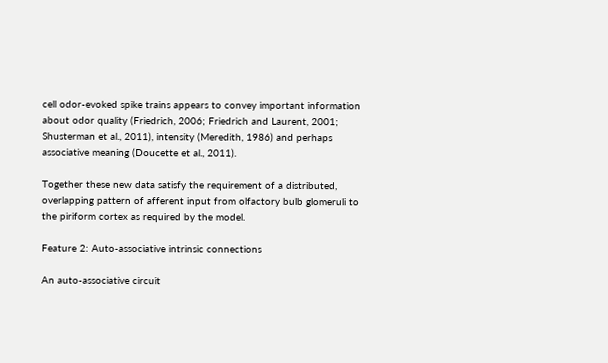cell odor-evoked spike trains appears to convey important information about odor quality (Friedrich, 2006; Friedrich and Laurent, 2001; Shusterman et al., 2011), intensity (Meredith, 1986) and perhaps associative meaning (Doucette et al., 2011).

Together these new data satisfy the requirement of a distributed, overlapping pattern of afferent input from olfactory bulb glomeruli to the piriform cortex as required by the model.

Feature 2: Auto-associative intrinsic connections

An auto-associative circuit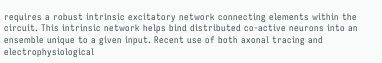requires a robust intrinsic excitatory network connecting elements within the circuit. This intrinsic network helps bind distributed co-active neurons into an ensemble unique to a given input. Recent use of both axonal tracing and electrophysiological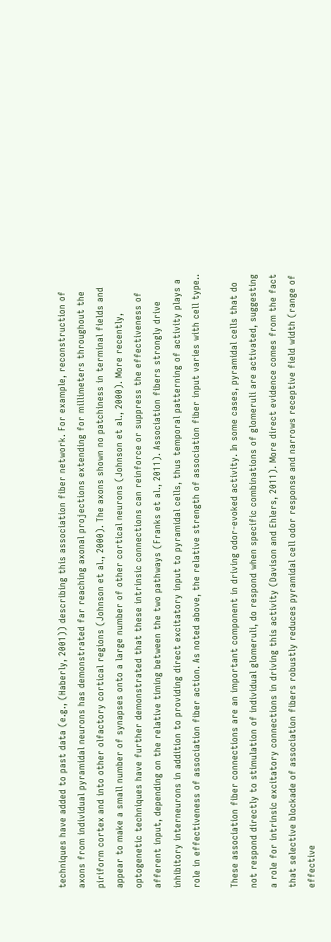techniques have added to past data (e.g., (Haberly, 2001)) describing this association fiber network. For example, reconstruction of axons from individual pyramidal neurons has demonstrated far reaching axonal projections extending for millimeters throughout the piriform cortex and into other olfactory cortical regions (Johnson et al., 2000). The axons shown no patchiness in terminal fields and appear to make a small number of synapses onto a large number of other cortical neurons (Johnson et al., 2000). More recently, optogenetic techniques have further demonstrated that these intrinsic connections can reinforce or suppress the effectiveness of afferent input, depending on the relative timing between the two pathways (Franks et al., 2011). Association fibers strongly drive inhibitory interneurons in addition to providing direct excitatory input to pyramidal cells, thus temporal patterning of activity plays a role in effectiveness of association fiber action. As noted above, the relative strength of association fiber input varies with cell type..

These association fiber connections are an important component in driving odor-evoked activity. In some cases, pyramidal cells that do not respond directly to stimulation of individual glomeruli, do respond when specific combinations of glomeruli are activated, suggesting a role for intrinsic excitatory connections in driving this activity (Davison and Ehlers, 2011). More direct evidence comes from the fact that selective blockade of association fibers robustly reduces pyramidal cell odor response and narrows receptive field width (range of effective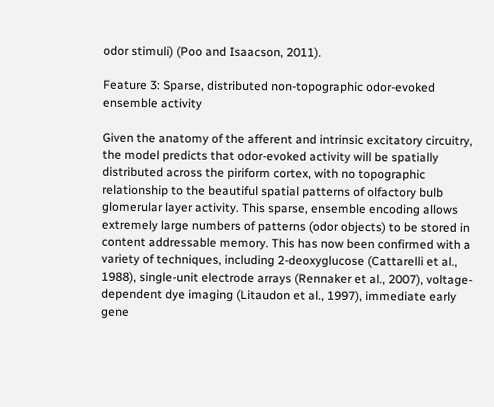odor stimuli) (Poo and Isaacson, 2011).

Feature 3: Sparse, distributed non-topographic odor-evoked ensemble activity

Given the anatomy of the afferent and intrinsic excitatory circuitry, the model predicts that odor-evoked activity will be spatially distributed across the piriform cortex, with no topographic relationship to the beautiful spatial patterns of olfactory bulb glomerular layer activity. This sparse, ensemble encoding allows extremely large numbers of patterns (odor objects) to be stored in content addressable memory. This has now been confirmed with a variety of techniques, including 2-deoxyglucose (Cattarelli et al., 1988), single-unit electrode arrays (Rennaker et al., 2007), voltage-dependent dye imaging (Litaudon et al., 1997), immediate early gene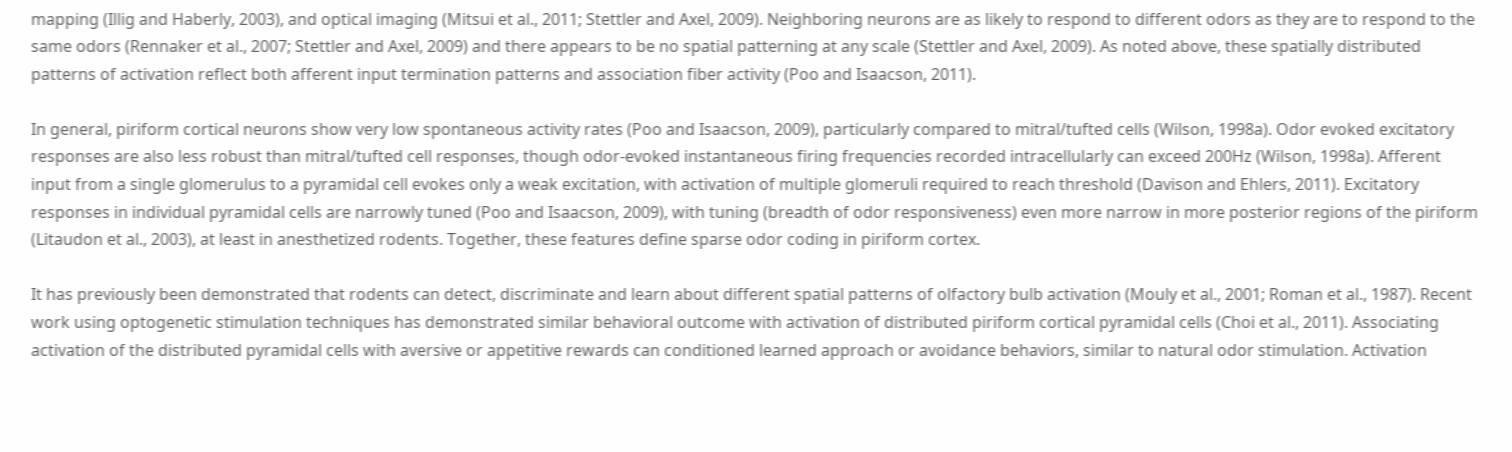mapping (Illig and Haberly, 2003), and optical imaging (Mitsui et al., 2011; Stettler and Axel, 2009). Neighboring neurons are as likely to respond to different odors as they are to respond to the same odors (Rennaker et al., 2007; Stettler and Axel, 2009) and there appears to be no spatial patterning at any scale (Stettler and Axel, 2009). As noted above, these spatially distributed patterns of activation reflect both afferent input termination patterns and association fiber activity (Poo and Isaacson, 2011).

In general, piriform cortical neurons show very low spontaneous activity rates (Poo and Isaacson, 2009), particularly compared to mitral/tufted cells (Wilson, 1998a). Odor evoked excitatory responses are also less robust than mitral/tufted cell responses, though odor-evoked instantaneous firing frequencies recorded intracellularly can exceed 200Hz (Wilson, 1998a). Afferent input from a single glomerulus to a pyramidal cell evokes only a weak excitation, with activation of multiple glomeruli required to reach threshold (Davison and Ehlers, 2011). Excitatory responses in individual pyramidal cells are narrowly tuned (Poo and Isaacson, 2009), with tuning (breadth of odor responsiveness) even more narrow in more posterior regions of the piriform (Litaudon et al., 2003), at least in anesthetized rodents. Together, these features define sparse odor coding in piriform cortex.

It has previously been demonstrated that rodents can detect, discriminate and learn about different spatial patterns of olfactory bulb activation (Mouly et al., 2001; Roman et al., 1987). Recent work using optogenetic stimulation techniques has demonstrated similar behavioral outcome with activation of distributed piriform cortical pyramidal cells (Choi et al., 2011). Associating activation of the distributed pyramidal cells with aversive or appetitive rewards can conditioned learned approach or avoidance behaviors, similar to natural odor stimulation. Activation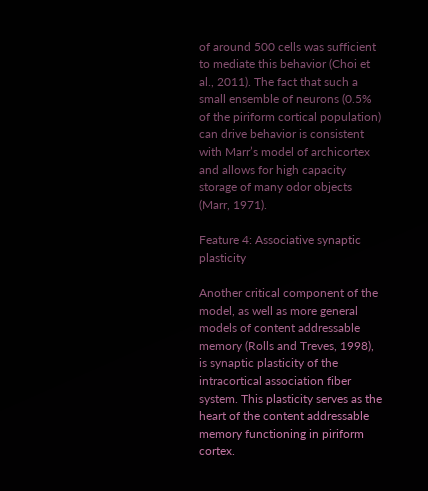of around 500 cells was sufficient to mediate this behavior (Choi et al., 2011). The fact that such a small ensemble of neurons (0.5% of the piriform cortical population) can drive behavior is consistent with Marr’s model of archicortex and allows for high capacity storage of many odor objects (Marr, 1971).

Feature 4: Associative synaptic plasticity

Another critical component of the model, as well as more general models of content addressable memory (Rolls and Treves, 1998), is synaptic plasticity of the intracortical association fiber system. This plasticity serves as the heart of the content addressable memory functioning in piriform cortex.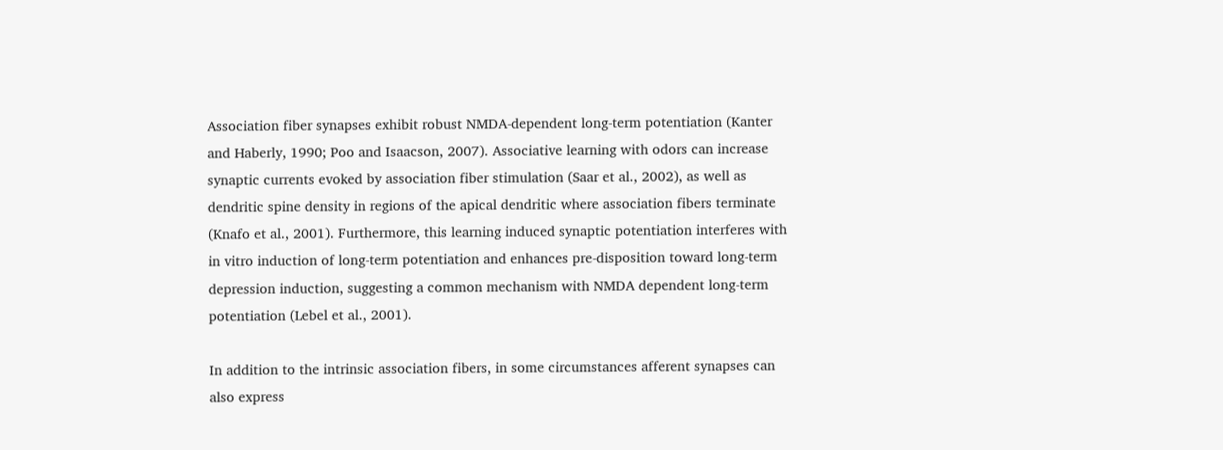Association fiber synapses exhibit robust NMDA-dependent long-term potentiation (Kanter and Haberly, 1990; Poo and Isaacson, 2007). Associative learning with odors can increase synaptic currents evoked by association fiber stimulation (Saar et al., 2002), as well as dendritic spine density in regions of the apical dendritic where association fibers terminate (Knafo et al., 2001). Furthermore, this learning induced synaptic potentiation interferes with in vitro induction of long-term potentiation and enhances pre-disposition toward long-term depression induction, suggesting a common mechanism with NMDA dependent long-term potentiation (Lebel et al., 2001).

In addition to the intrinsic association fibers, in some circumstances afferent synapses can also express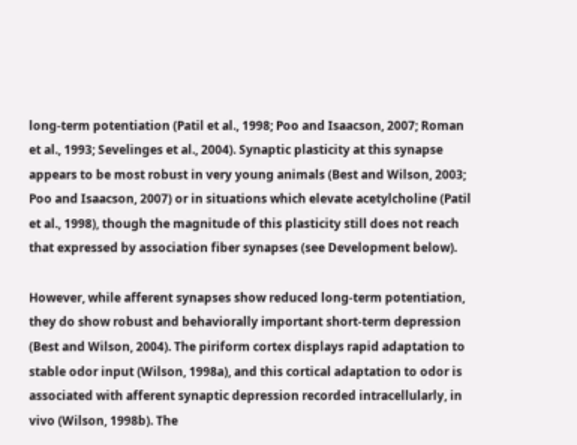long-term potentiation (Patil et al., 1998; Poo and Isaacson, 2007; Roman et al., 1993; Sevelinges et al., 2004). Synaptic plasticity at this synapse appears to be most robust in very young animals (Best and Wilson, 2003; Poo and Isaacson, 2007) or in situations which elevate acetylcholine (Patil et al., 1998), though the magnitude of this plasticity still does not reach that expressed by association fiber synapses (see Development below).

However, while afferent synapses show reduced long-term potentiation, they do show robust and behaviorally important short-term depression (Best and Wilson, 2004). The piriform cortex displays rapid adaptation to stable odor input (Wilson, 1998a), and this cortical adaptation to odor is associated with afferent synaptic depression recorded intracellularly, in vivo (Wilson, 1998b). The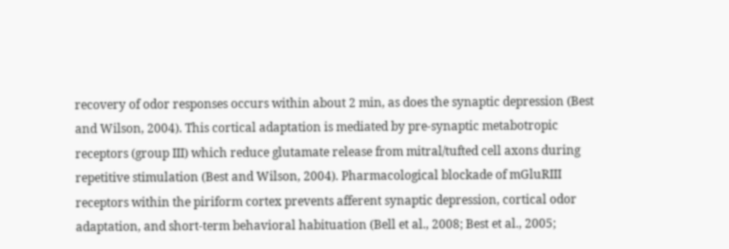recovery of odor responses occurs within about 2 min, as does the synaptic depression (Best and Wilson, 2004). This cortical adaptation is mediated by pre-synaptic metabotropic receptors (group III) which reduce glutamate release from mitral/tufted cell axons during repetitive stimulation (Best and Wilson, 2004). Pharmacological blockade of mGluRIII receptors within the piriform cortex prevents afferent synaptic depression, cortical odor adaptation, and short-term behavioral habituation (Bell et al., 2008; Best et al., 2005;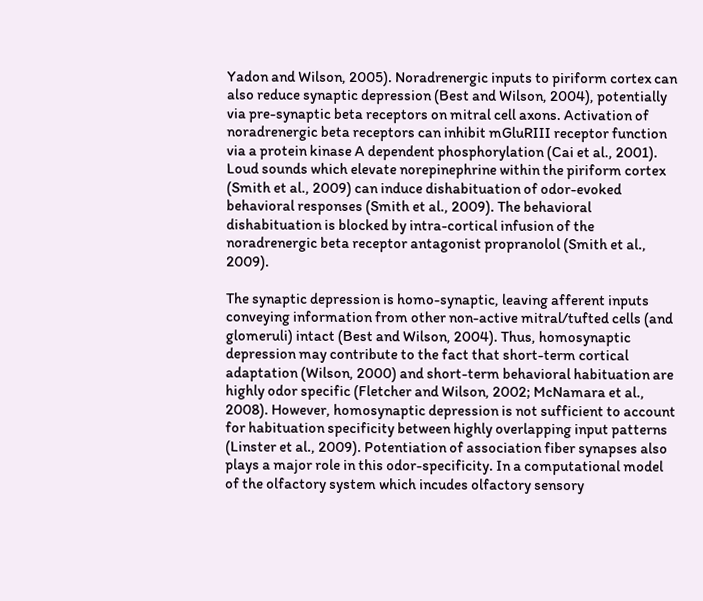Yadon and Wilson, 2005). Noradrenergic inputs to piriform cortex can also reduce synaptic depression (Best and Wilson, 2004), potentially via pre-synaptic beta receptors on mitral cell axons. Activation of noradrenergic beta receptors can inhibit mGluRIII receptor function via a protein kinase A dependent phosphorylation (Cai et al., 2001). Loud sounds which elevate norepinephrine within the piriform cortex (Smith et al., 2009) can induce dishabituation of odor-evoked behavioral responses (Smith et al., 2009). The behavioral dishabituation is blocked by intra-cortical infusion of the noradrenergic beta receptor antagonist propranolol (Smith et al., 2009).

The synaptic depression is homo-synaptic, leaving afferent inputs conveying information from other non-active mitral/tufted cells (and glomeruli) intact (Best and Wilson, 2004). Thus, homosynaptic depression may contribute to the fact that short-term cortical adaptation (Wilson, 2000) and short-term behavioral habituation are highly odor specific (Fletcher and Wilson, 2002; McNamara et al., 2008). However, homosynaptic depression is not sufficient to account for habituation specificity between highly overlapping input patterns (Linster et al., 2009). Potentiation of association fiber synapses also plays a major role in this odor-specificity. In a computational model of the olfactory system which incudes olfactory sensory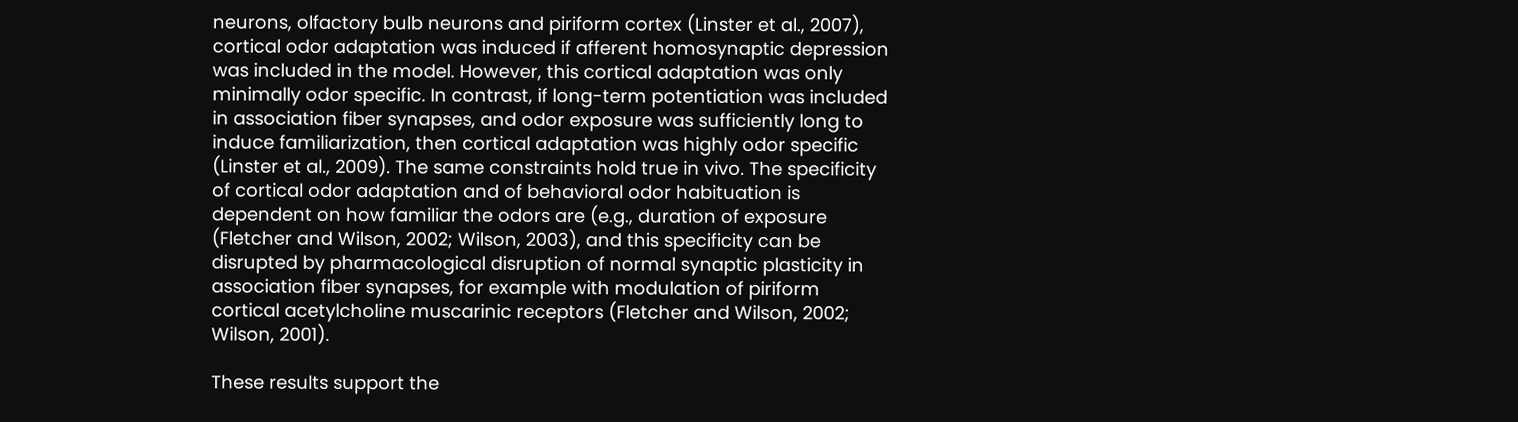neurons, olfactory bulb neurons and piriform cortex (Linster et al., 2007), cortical odor adaptation was induced if afferent homosynaptic depression was included in the model. However, this cortical adaptation was only minimally odor specific. In contrast, if long-term potentiation was included in association fiber synapses, and odor exposure was sufficiently long to induce familiarization, then cortical adaptation was highly odor specific (Linster et al., 2009). The same constraints hold true in vivo. The specificity of cortical odor adaptation and of behavioral odor habituation is dependent on how familiar the odors are (e.g., duration of exposure (Fletcher and Wilson, 2002; Wilson, 2003), and this specificity can be disrupted by pharmacological disruption of normal synaptic plasticity in association fiber synapses, for example with modulation of piriform cortical acetylcholine muscarinic receptors (Fletcher and Wilson, 2002; Wilson, 2001).

These results support the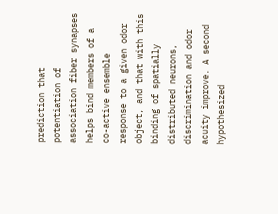prediction that potentiation of association fiber synapses helps bind members of a co-active ensemble response to a given odor object, and that with this binding of spatially distributed neurons, discrimination and odor acuity improve. A second hypothesized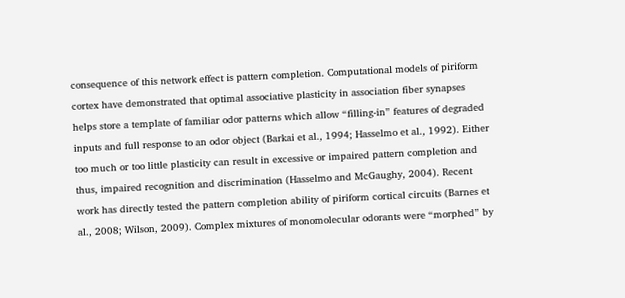consequence of this network effect is pattern completion. Computational models of piriform cortex have demonstrated that optimal associative plasticity in association fiber synapses helps store a template of familiar odor patterns which allow “filling-in” features of degraded inputs and full response to an odor object (Barkai et al., 1994; Hasselmo et al., 1992). Either too much or too little plasticity can result in excessive or impaired pattern completion and thus, impaired recognition and discrimination (Hasselmo and McGaughy, 2004). Recent work has directly tested the pattern completion ability of piriform cortical circuits (Barnes et al., 2008; Wilson, 2009). Complex mixtures of monomolecular odorants were “morphed” by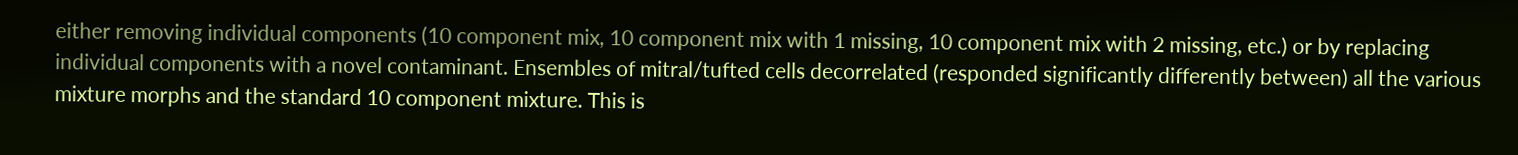either removing individual components (10 component mix, 10 component mix with 1 missing, 10 component mix with 2 missing, etc.) or by replacing individual components with a novel contaminant. Ensembles of mitral/tufted cells decorrelated (responded significantly differently between) all the various mixture morphs and the standard 10 component mixture. This is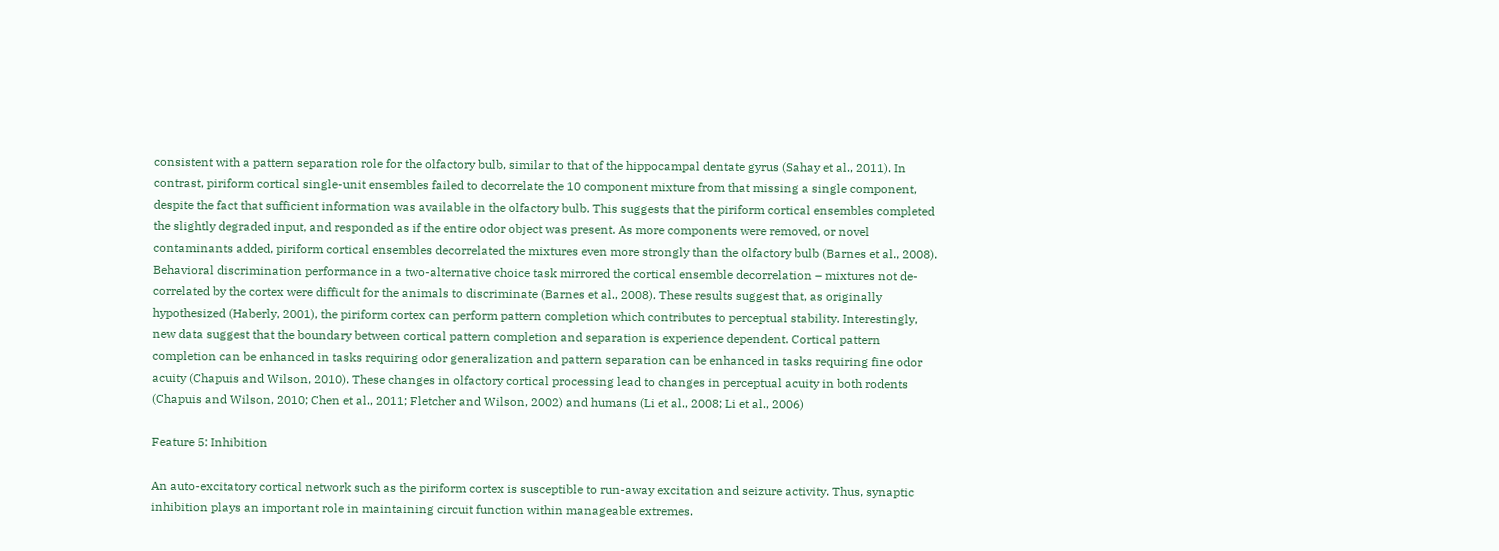consistent with a pattern separation role for the olfactory bulb, similar to that of the hippocampal dentate gyrus (Sahay et al., 2011). In contrast, piriform cortical single-unit ensembles failed to decorrelate the 10 component mixture from that missing a single component, despite the fact that sufficient information was available in the olfactory bulb. This suggests that the piriform cortical ensembles completed the slightly degraded input, and responded as if the entire odor object was present. As more components were removed, or novel contaminants added, piriform cortical ensembles decorrelated the mixtures even more strongly than the olfactory bulb (Barnes et al., 2008). Behavioral discrimination performance in a two-alternative choice task mirrored the cortical ensemble decorrelation – mixtures not de-correlated by the cortex were difficult for the animals to discriminate (Barnes et al., 2008). These results suggest that, as originally hypothesized (Haberly, 2001), the piriform cortex can perform pattern completion which contributes to perceptual stability. Interestingly, new data suggest that the boundary between cortical pattern completion and separation is experience dependent. Cortical pattern completion can be enhanced in tasks requiring odor generalization and pattern separation can be enhanced in tasks requiring fine odor acuity (Chapuis and Wilson, 2010). These changes in olfactory cortical processing lead to changes in perceptual acuity in both rodents (Chapuis and Wilson, 2010; Chen et al., 2011; Fletcher and Wilson, 2002) and humans (Li et al., 2008; Li et al., 2006)

Feature 5: Inhibition

An auto-excitatory cortical network such as the piriform cortex is susceptible to run-away excitation and seizure activity. Thus, synaptic inhibition plays an important role in maintaining circuit function within manageable extremes.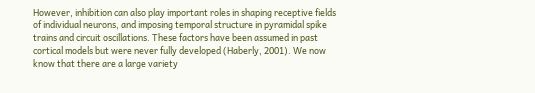However, inhibition can also play important roles in shaping receptive fields of individual neurons, and imposing temporal structure in pyramidal spike trains and circuit oscillations. These factors have been assumed in past cortical models but were never fully developed (Haberly, 2001). We now know that there are a large variety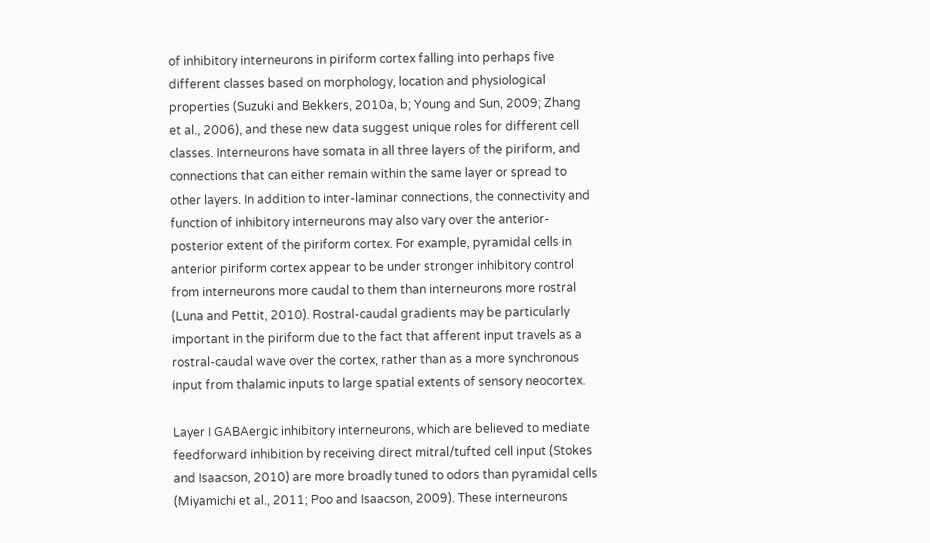of inhibitory interneurons in piriform cortex falling into perhaps five different classes based on morphology, location and physiological properties (Suzuki and Bekkers, 2010a, b; Young and Sun, 2009; Zhang et al., 2006), and these new data suggest unique roles for different cell classes. Interneurons have somata in all three layers of the piriform, and connections that can either remain within the same layer or spread to other layers. In addition to inter-laminar connections, the connectivity and function of inhibitory interneurons may also vary over the anterior-posterior extent of the piriform cortex. For example, pyramidal cells in anterior piriform cortex appear to be under stronger inhibitory control from interneurons more caudal to them than interneurons more rostral (Luna and Pettit, 2010). Rostral-caudal gradients may be particularly important in the piriform due to the fact that afferent input travels as a rostral-caudal wave over the cortex, rather than as a more synchronous input from thalamic inputs to large spatial extents of sensory neocortex.

Layer I GABAergic inhibitory interneurons, which are believed to mediate feedforward inhibition by receiving direct mitral/tufted cell input (Stokes and Isaacson, 2010) are more broadly tuned to odors than pyramidal cells (Miyamichi et al., 2011; Poo and Isaacson, 2009). These interneurons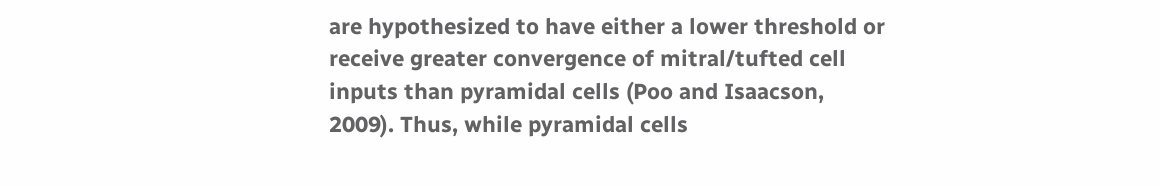are hypothesized to have either a lower threshold or receive greater convergence of mitral/tufted cell inputs than pyramidal cells (Poo and Isaacson, 2009). Thus, while pyramidal cells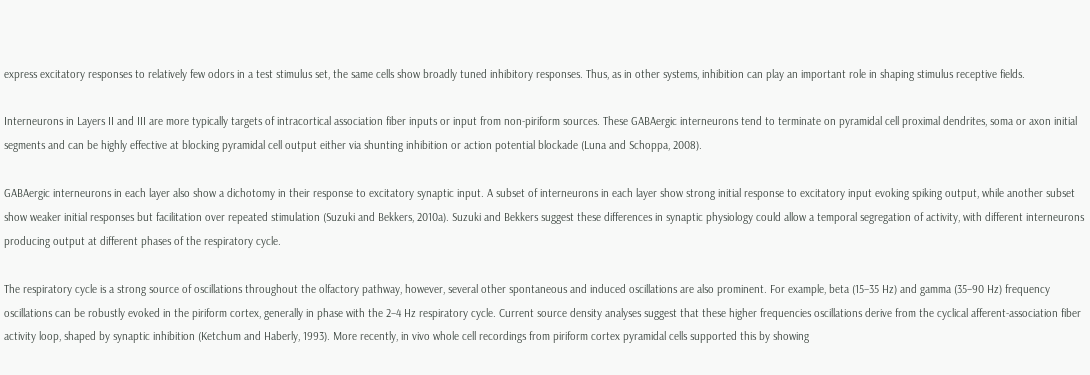express excitatory responses to relatively few odors in a test stimulus set, the same cells show broadly tuned inhibitory responses. Thus, as in other systems, inhibition can play an important role in shaping stimulus receptive fields.

Interneurons in Layers II and III are more typically targets of intracortical association fiber inputs or input from non-piriform sources. These GABAergic interneurons tend to terminate on pyramidal cell proximal dendrites, soma or axon initial segments and can be highly effective at blocking pyramidal cell output either via shunting inhibition or action potential blockade (Luna and Schoppa, 2008).

GABAergic interneurons in each layer also show a dichotomy in their response to excitatory synaptic input. A subset of interneurons in each layer show strong initial response to excitatory input evoking spiking output, while another subset show weaker initial responses but facilitation over repeated stimulation (Suzuki and Bekkers, 2010a). Suzuki and Bekkers suggest these differences in synaptic physiology could allow a temporal segregation of activity, with different interneurons producing output at different phases of the respiratory cycle.

The respiratory cycle is a strong source of oscillations throughout the olfactory pathway, however, several other spontaneous and induced oscillations are also prominent. For example, beta (15–35 Hz) and gamma (35–90 Hz) frequency oscillations can be robustly evoked in the piriform cortex, generally in phase with the 2–4 Hz respiratory cycle. Current source density analyses suggest that these higher frequencies oscillations derive from the cyclical afferent-association fiber activity loop, shaped by synaptic inhibition (Ketchum and Haberly, 1993). More recently, in vivo whole cell recordings from piriform cortex pyramidal cells supported this by showing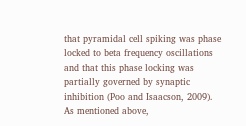that pyramidal cell spiking was phase locked to beta frequency oscillations and that this phase locking was partially governed by synaptic inhibition (Poo and Isaacson, 2009). As mentioned above,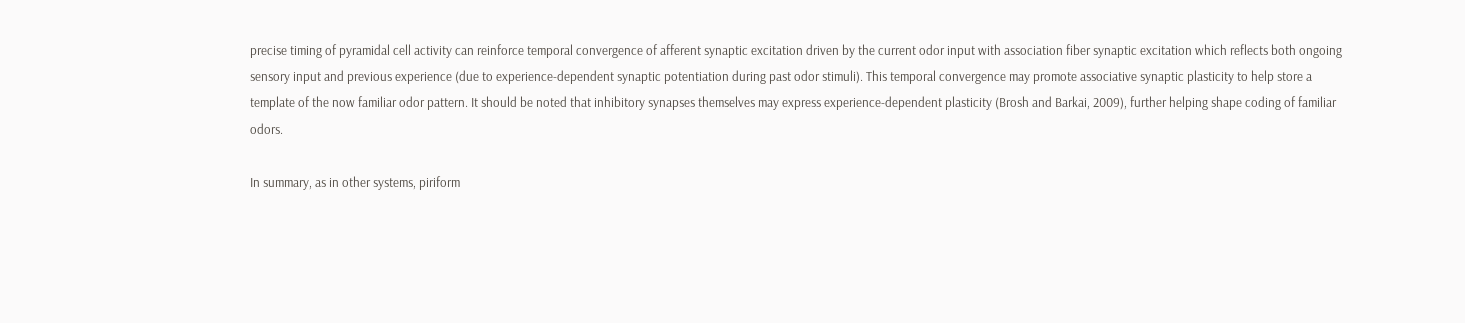precise timing of pyramidal cell activity can reinforce temporal convergence of afferent synaptic excitation driven by the current odor input with association fiber synaptic excitation which reflects both ongoing sensory input and previous experience (due to experience-dependent synaptic potentiation during past odor stimuli). This temporal convergence may promote associative synaptic plasticity to help store a template of the now familiar odor pattern. It should be noted that inhibitory synapses themselves may express experience-dependent plasticity (Brosh and Barkai, 2009), further helping shape coding of familiar odors.

In summary, as in other systems, piriform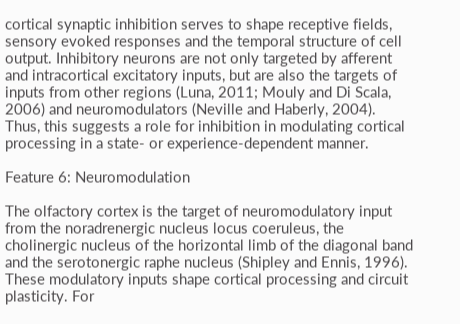cortical synaptic inhibition serves to shape receptive fields, sensory evoked responses and the temporal structure of cell output. Inhibitory neurons are not only targeted by afferent and intracortical excitatory inputs, but are also the targets of inputs from other regions (Luna, 2011; Mouly and Di Scala, 2006) and neuromodulators (Neville and Haberly, 2004). Thus, this suggests a role for inhibition in modulating cortical processing in a state- or experience-dependent manner.

Feature 6: Neuromodulation

The olfactory cortex is the target of neuromodulatory input from the noradrenergic nucleus locus coeruleus, the cholinergic nucleus of the horizontal limb of the diagonal band and the serotonergic raphe nucleus (Shipley and Ennis, 1996). These modulatory inputs shape cortical processing and circuit plasticity. For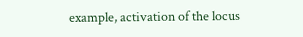example, activation of the locus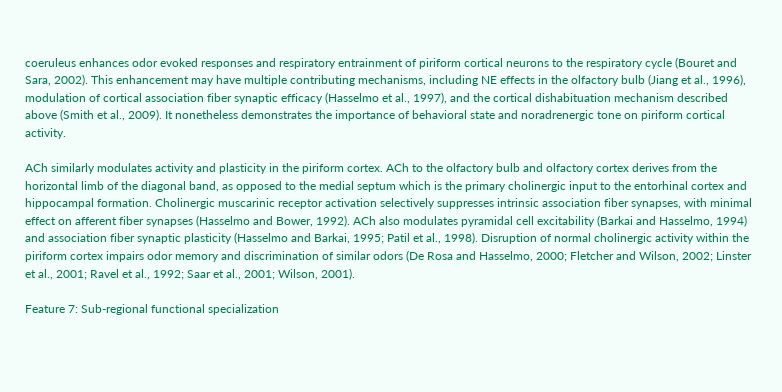coeruleus enhances odor evoked responses and respiratory entrainment of piriform cortical neurons to the respiratory cycle (Bouret and Sara, 2002). This enhancement may have multiple contributing mechanisms, including NE effects in the olfactory bulb (Jiang et al., 1996), modulation of cortical association fiber synaptic efficacy (Hasselmo et al., 1997), and the cortical dishabituation mechanism described above (Smith et al., 2009). It nonetheless demonstrates the importance of behavioral state and noradrenergic tone on piriform cortical activity.

ACh similarly modulates activity and plasticity in the piriform cortex. ACh to the olfactory bulb and olfactory cortex derives from the horizontal limb of the diagonal band, as opposed to the medial septum which is the primary cholinergic input to the entorhinal cortex and hippocampal formation. Cholinergic muscarinic receptor activation selectively suppresses intrinsic association fiber synapses, with minimal effect on afferent fiber synapses (Hasselmo and Bower, 1992). ACh also modulates pyramidal cell excitability (Barkai and Hasselmo, 1994) and association fiber synaptic plasticity (Hasselmo and Barkai, 1995; Patil et al., 1998). Disruption of normal cholinergic activity within the piriform cortex impairs odor memory and discrimination of similar odors (De Rosa and Hasselmo, 2000; Fletcher and Wilson, 2002; Linster et al., 2001; Ravel et al., 1992; Saar et al., 2001; Wilson, 2001).

Feature 7: Sub-regional functional specialization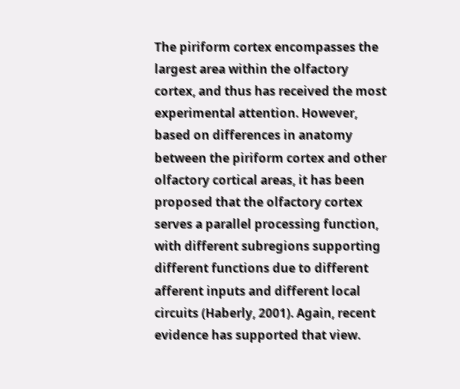The piriform cortex encompasses the largest area within the olfactory cortex, and thus has received the most experimental attention. However, based on differences in anatomy between the piriform cortex and other olfactory cortical areas, it has been proposed that the olfactory cortex serves a parallel processing function, with different subregions supporting different functions due to different afferent inputs and different local circuits (Haberly, 2001). Again, recent evidence has supported that view.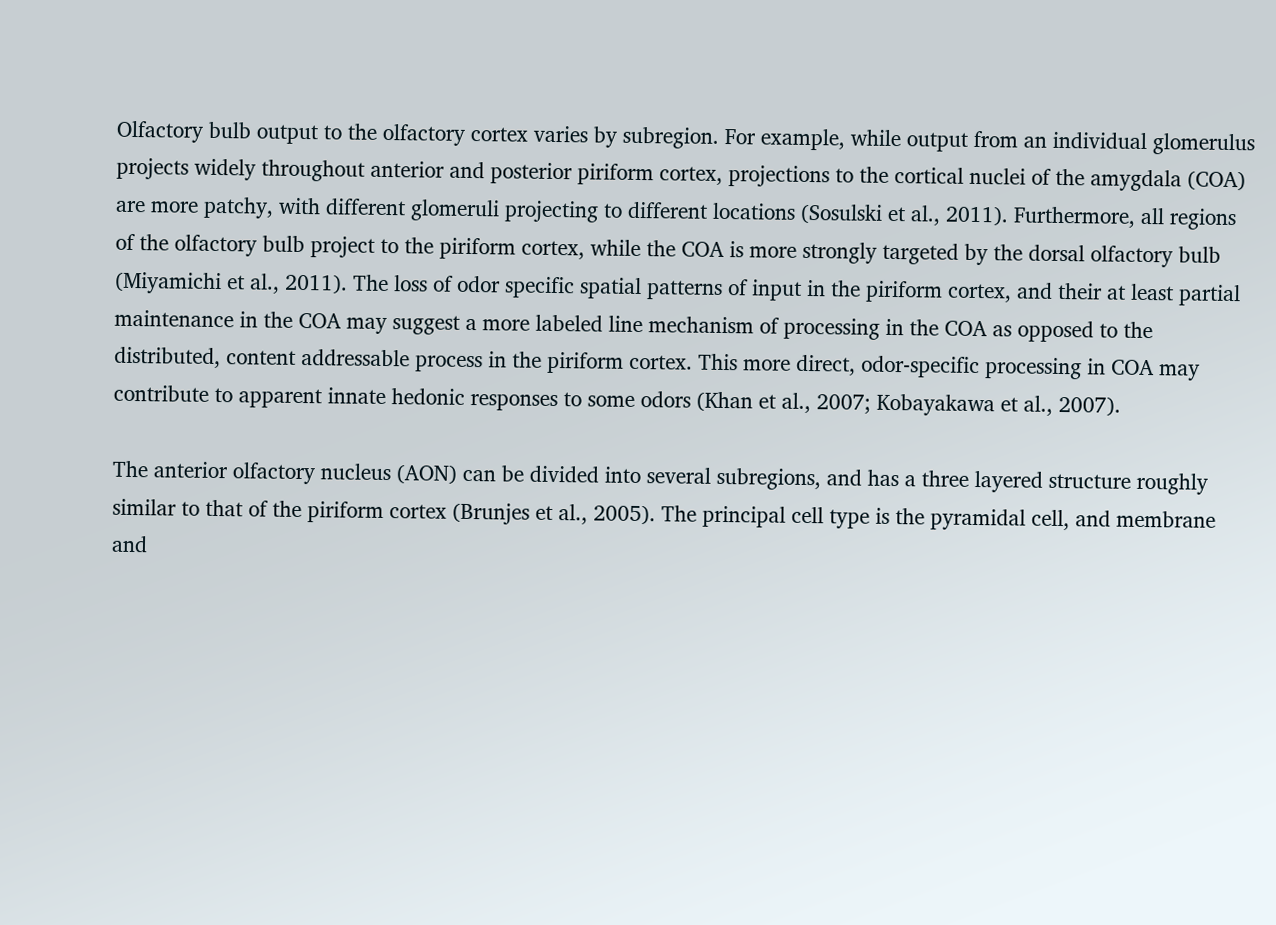Olfactory bulb output to the olfactory cortex varies by subregion. For example, while output from an individual glomerulus projects widely throughout anterior and posterior piriform cortex, projections to the cortical nuclei of the amygdala (COA) are more patchy, with different glomeruli projecting to different locations (Sosulski et al., 2011). Furthermore, all regions of the olfactory bulb project to the piriform cortex, while the COA is more strongly targeted by the dorsal olfactory bulb (Miyamichi et al., 2011). The loss of odor specific spatial patterns of input in the piriform cortex, and their at least partial maintenance in the COA may suggest a more labeled line mechanism of processing in the COA as opposed to the distributed, content addressable process in the piriform cortex. This more direct, odor-specific processing in COA may contribute to apparent innate hedonic responses to some odors (Khan et al., 2007; Kobayakawa et al., 2007).

The anterior olfactory nucleus (AON) can be divided into several subregions, and has a three layered structure roughly similar to that of the piriform cortex (Brunjes et al., 2005). The principal cell type is the pyramidal cell, and membrane and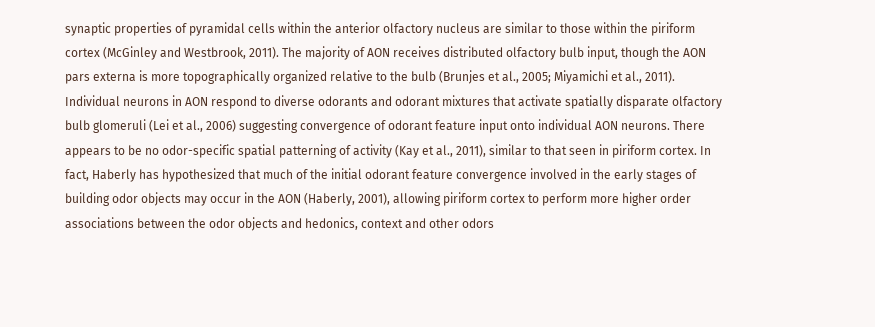synaptic properties of pyramidal cells within the anterior olfactory nucleus are similar to those within the piriform cortex (McGinley and Westbrook, 2011). The majority of AON receives distributed olfactory bulb input, though the AON pars externa is more topographically organized relative to the bulb (Brunjes et al., 2005; Miyamichi et al., 2011). Individual neurons in AON respond to diverse odorants and odorant mixtures that activate spatially disparate olfactory bulb glomeruli (Lei et al., 2006) suggesting convergence of odorant feature input onto individual AON neurons. There appears to be no odor-specific spatial patterning of activity (Kay et al., 2011), similar to that seen in piriform cortex. In fact, Haberly has hypothesized that much of the initial odorant feature convergence involved in the early stages of building odor objects may occur in the AON (Haberly, 2001), allowing piriform cortex to perform more higher order associations between the odor objects and hedonics, context and other odors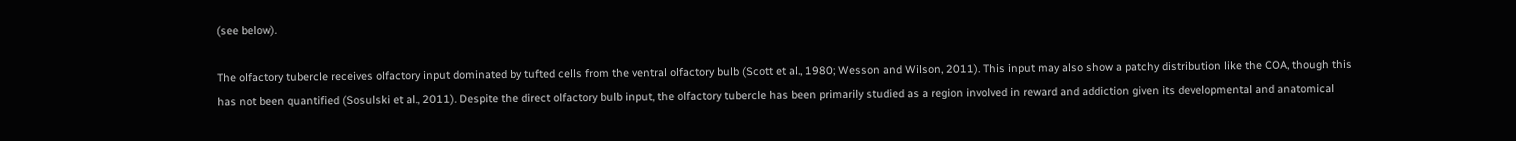(see below).

The olfactory tubercle receives olfactory input dominated by tufted cells from the ventral olfactory bulb (Scott et al., 1980; Wesson and Wilson, 2011). This input may also show a patchy distribution like the COA, though this has not been quantified (Sosulski et al., 2011). Despite the direct olfactory bulb input, the olfactory tubercle has been primarily studied as a region involved in reward and addiction given its developmental and anatomical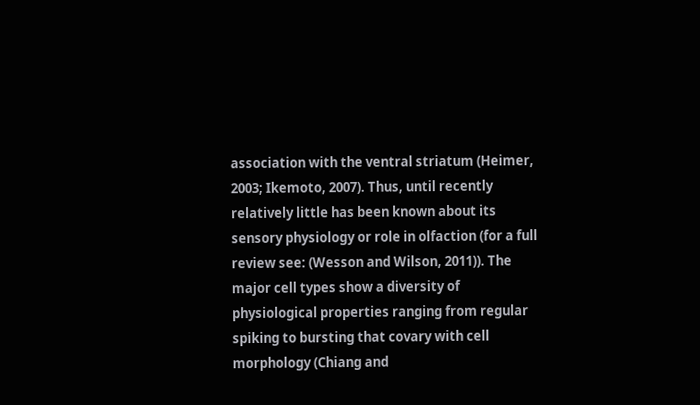association with the ventral striatum (Heimer, 2003; Ikemoto, 2007). Thus, until recently relatively little has been known about its sensory physiology or role in olfaction (for a full review see: (Wesson and Wilson, 2011)). The major cell types show a diversity of physiological properties ranging from regular spiking to bursting that covary with cell morphology (Chiang and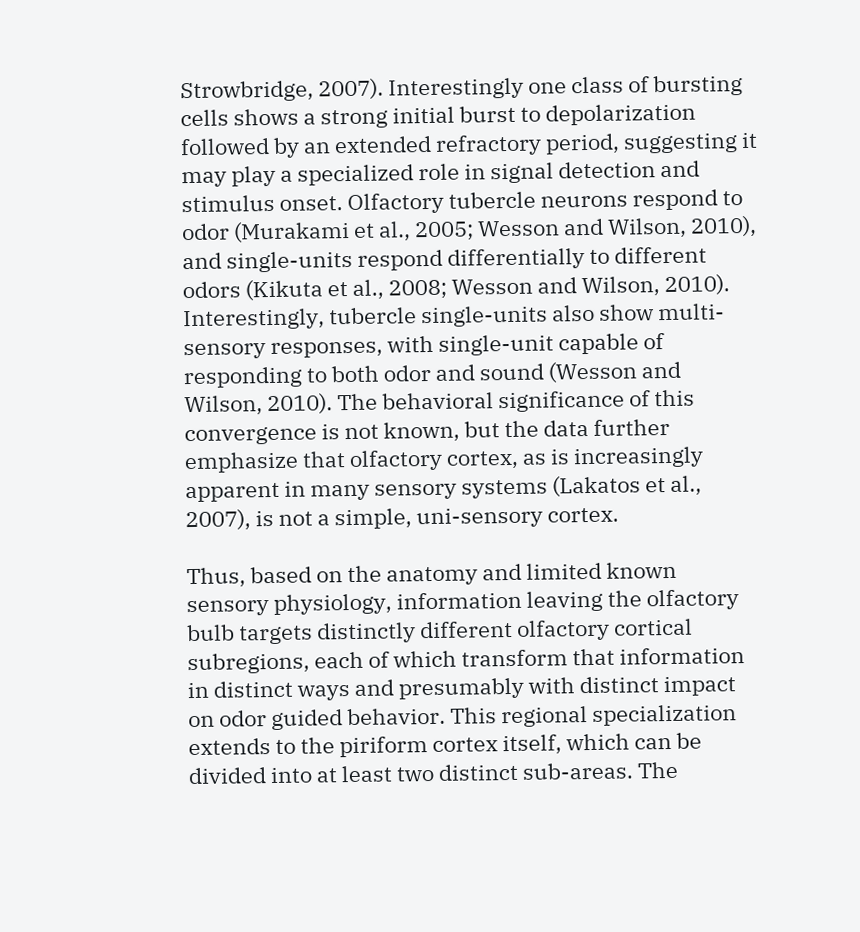Strowbridge, 2007). Interestingly one class of bursting cells shows a strong initial burst to depolarization followed by an extended refractory period, suggesting it may play a specialized role in signal detection and stimulus onset. Olfactory tubercle neurons respond to odor (Murakami et al., 2005; Wesson and Wilson, 2010), and single-units respond differentially to different odors (Kikuta et al., 2008; Wesson and Wilson, 2010). Interestingly, tubercle single-units also show multi-sensory responses, with single-unit capable of responding to both odor and sound (Wesson and Wilson, 2010). The behavioral significance of this convergence is not known, but the data further emphasize that olfactory cortex, as is increasingly apparent in many sensory systems (Lakatos et al., 2007), is not a simple, uni-sensory cortex.

Thus, based on the anatomy and limited known sensory physiology, information leaving the olfactory bulb targets distinctly different olfactory cortical subregions, each of which transform that information in distinct ways and presumably with distinct impact on odor guided behavior. This regional specialization extends to the piriform cortex itself, which can be divided into at least two distinct sub-areas. The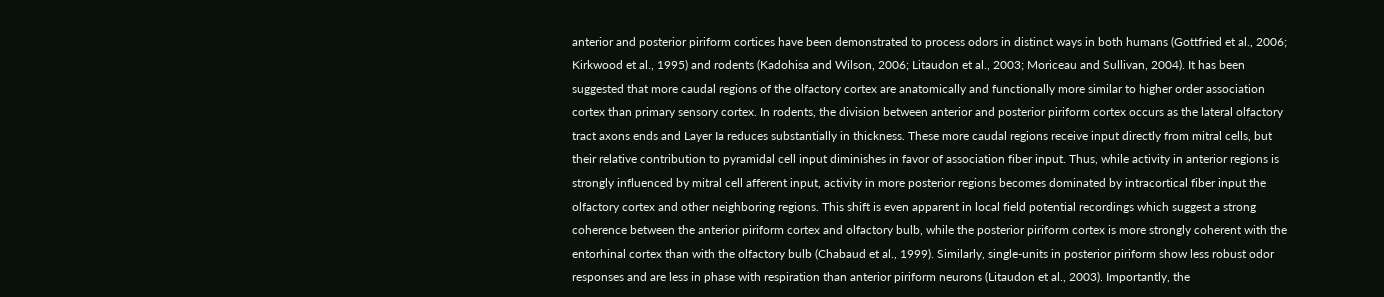anterior and posterior piriform cortices have been demonstrated to process odors in distinct ways in both humans (Gottfried et al., 2006; Kirkwood et al., 1995) and rodents (Kadohisa and Wilson, 2006; Litaudon et al., 2003; Moriceau and Sullivan, 2004). It has been suggested that more caudal regions of the olfactory cortex are anatomically and functionally more similar to higher order association cortex than primary sensory cortex. In rodents, the division between anterior and posterior piriform cortex occurs as the lateral olfactory tract axons ends and Layer Ia reduces substantially in thickness. These more caudal regions receive input directly from mitral cells, but their relative contribution to pyramidal cell input diminishes in favor of association fiber input. Thus, while activity in anterior regions is strongly influenced by mitral cell afferent input, activity in more posterior regions becomes dominated by intracortical fiber input the olfactory cortex and other neighboring regions. This shift is even apparent in local field potential recordings which suggest a strong coherence between the anterior piriform cortex and olfactory bulb, while the posterior piriform cortex is more strongly coherent with the entorhinal cortex than with the olfactory bulb (Chabaud et al., 1999). Similarly, single-units in posterior piriform show less robust odor responses and are less in phase with respiration than anterior piriform neurons (Litaudon et al., 2003). Importantly, the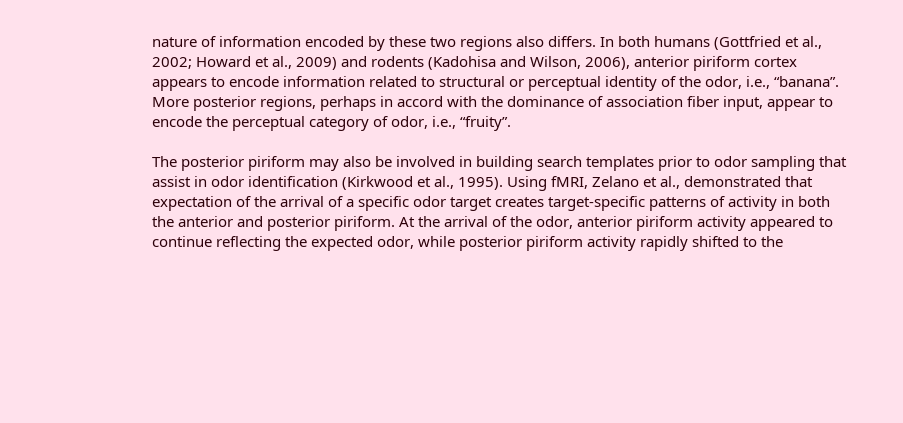nature of information encoded by these two regions also differs. In both humans (Gottfried et al., 2002; Howard et al., 2009) and rodents (Kadohisa and Wilson, 2006), anterior piriform cortex appears to encode information related to structural or perceptual identity of the odor, i.e., “banana”. More posterior regions, perhaps in accord with the dominance of association fiber input, appear to encode the perceptual category of odor, i.e., “fruity”.

The posterior piriform may also be involved in building search templates prior to odor sampling that assist in odor identification (Kirkwood et al., 1995). Using fMRI, Zelano et al., demonstrated that expectation of the arrival of a specific odor target creates target-specific patterns of activity in both the anterior and posterior piriform. At the arrival of the odor, anterior piriform activity appeared to continue reflecting the expected odor, while posterior piriform activity rapidly shifted to the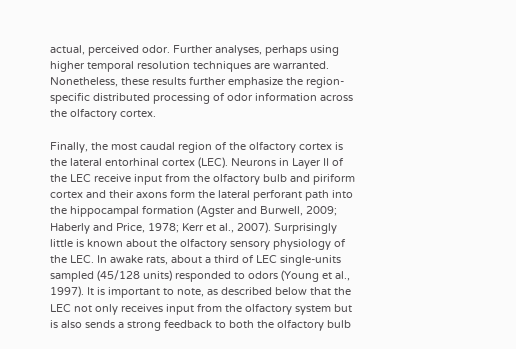actual, perceived odor. Further analyses, perhaps using higher temporal resolution techniques are warranted. Nonetheless, these results further emphasize the region-specific distributed processing of odor information across the olfactory cortex.

Finally, the most caudal region of the olfactory cortex is the lateral entorhinal cortex (LEC). Neurons in Layer II of the LEC receive input from the olfactory bulb and piriform cortex and their axons form the lateral perforant path into the hippocampal formation (Agster and Burwell, 2009; Haberly and Price, 1978; Kerr et al., 2007). Surprisingly little is known about the olfactory sensory physiology of the LEC. In awake rats, about a third of LEC single-units sampled (45/128 units) responded to odors (Young et al., 1997). It is important to note, as described below that the LEC not only receives input from the olfactory system but is also sends a strong feedback to both the olfactory bulb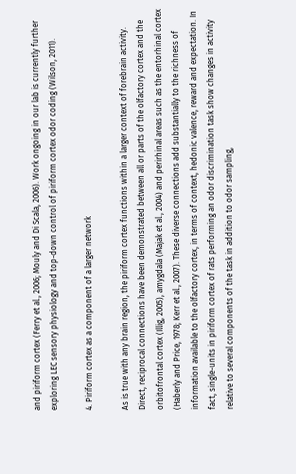and piriform cortex (Ferry et al., 2006; Mouly and Di Scala, 2006). Work ongoing in our lab is currently further exploring LEC sensory physiology and top-down control of piriform cortex odor coding (Wilson, 2011).

4. Piriform cortex as a component of a larger network

As is true with any brain region, the piriform cortex functions within a larger context of forebrain activity. Direct, reciprocal connections have been demonstrated between all or parts of the olfactory cortex and the orbitofrontal cortex (Illig, 2005), amygdala (Majak et al., 2004) and perirhinal areas such as the entorhinal cortex (Haberly and Price, 1978; Kerr et al., 2007). These diverse connections add substantially to the richness of information available to the olfactory cortex, in terms of context, hedonic valence, reward and expectation. In fact, single-units in piriform cortex of rats performing an odor discrimination task show changes in activity relative to several components of the task in addition to odor sampling,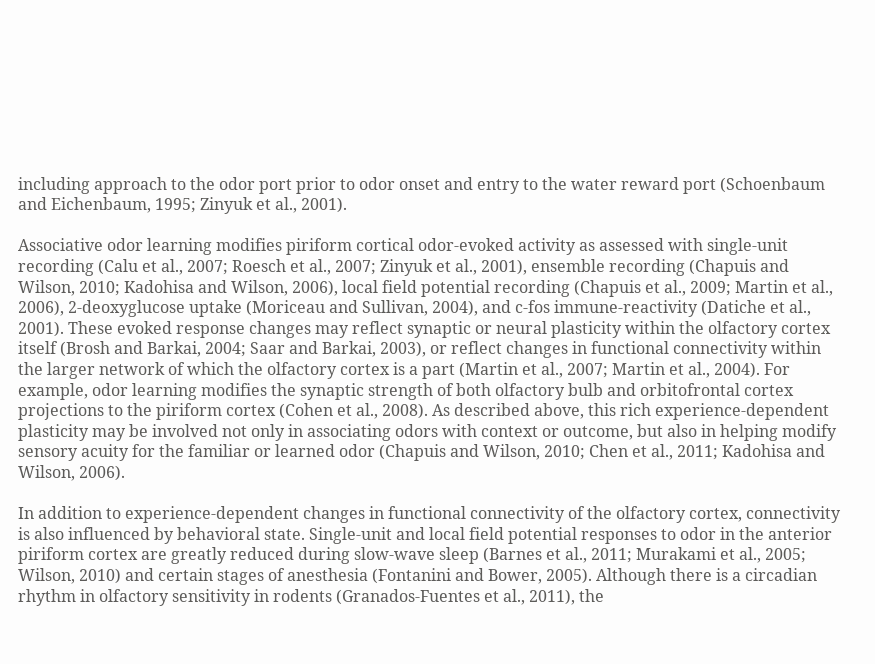including approach to the odor port prior to odor onset and entry to the water reward port (Schoenbaum and Eichenbaum, 1995; Zinyuk et al., 2001).

Associative odor learning modifies piriform cortical odor-evoked activity as assessed with single-unit recording (Calu et al., 2007; Roesch et al., 2007; Zinyuk et al., 2001), ensemble recording (Chapuis and Wilson, 2010; Kadohisa and Wilson, 2006), local field potential recording (Chapuis et al., 2009; Martin et al., 2006), 2-deoxyglucose uptake (Moriceau and Sullivan, 2004), and c-fos immune-reactivity (Datiche et al., 2001). These evoked response changes may reflect synaptic or neural plasticity within the olfactory cortex itself (Brosh and Barkai, 2004; Saar and Barkai, 2003), or reflect changes in functional connectivity within the larger network of which the olfactory cortex is a part (Martin et al., 2007; Martin et al., 2004). For example, odor learning modifies the synaptic strength of both olfactory bulb and orbitofrontal cortex projections to the piriform cortex (Cohen et al., 2008). As described above, this rich experience-dependent plasticity may be involved not only in associating odors with context or outcome, but also in helping modify sensory acuity for the familiar or learned odor (Chapuis and Wilson, 2010; Chen et al., 2011; Kadohisa and Wilson, 2006).

In addition to experience-dependent changes in functional connectivity of the olfactory cortex, connectivity is also influenced by behavioral state. Single-unit and local field potential responses to odor in the anterior piriform cortex are greatly reduced during slow-wave sleep (Barnes et al., 2011; Murakami et al., 2005; Wilson, 2010) and certain stages of anesthesia (Fontanini and Bower, 2005). Although there is a circadian rhythm in olfactory sensitivity in rodents (Granados-Fuentes et al., 2011), the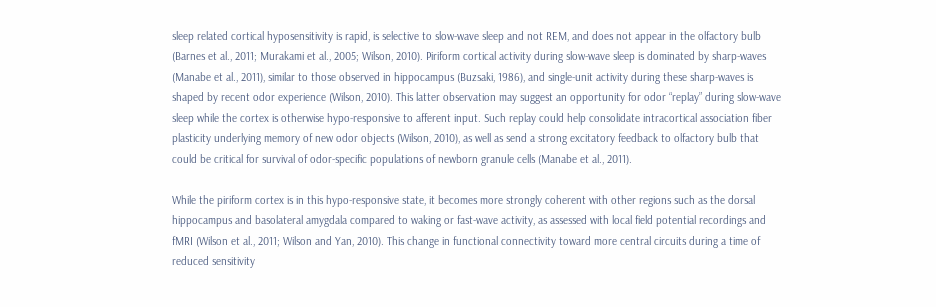sleep related cortical hyposensitivity is rapid, is selective to slow-wave sleep and not REM, and does not appear in the olfactory bulb (Barnes et al., 2011; Murakami et al., 2005; Wilson, 2010). Piriform cortical activity during slow-wave sleep is dominated by sharp-waves (Manabe et al., 2011), similar to those observed in hippocampus (Buzsaki, 1986), and single-unit activity during these sharp-waves is shaped by recent odor experience (Wilson, 2010). This latter observation may suggest an opportunity for odor “replay” during slow-wave sleep while the cortex is otherwise hypo-responsive to afferent input. Such replay could help consolidate intracortical association fiber plasticity underlying memory of new odor objects (Wilson, 2010), as well as send a strong excitatory feedback to olfactory bulb that could be critical for survival of odor-specific populations of newborn granule cells (Manabe et al., 2011).

While the piriform cortex is in this hypo-responsive state, it becomes more strongly coherent with other regions such as the dorsal hippocampus and basolateral amygdala compared to waking or fast-wave activity, as assessed with local field potential recordings and fMRI (Wilson et al., 2011; Wilson and Yan, 2010). This change in functional connectivity toward more central circuits during a time of reduced sensitivity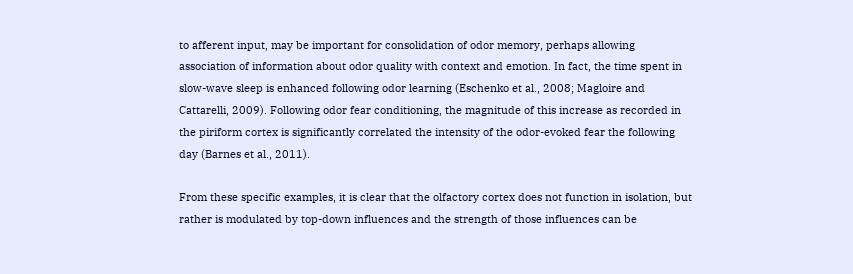to afferent input, may be important for consolidation of odor memory, perhaps allowing association of information about odor quality with context and emotion. In fact, the time spent in slow-wave sleep is enhanced following odor learning (Eschenko et al., 2008; Magloire and Cattarelli, 2009). Following odor fear conditioning, the magnitude of this increase as recorded in the piriform cortex is significantly correlated the intensity of the odor-evoked fear the following day (Barnes et al., 2011).

From these specific examples, it is clear that the olfactory cortex does not function in isolation, but rather is modulated by top-down influences and the strength of those influences can be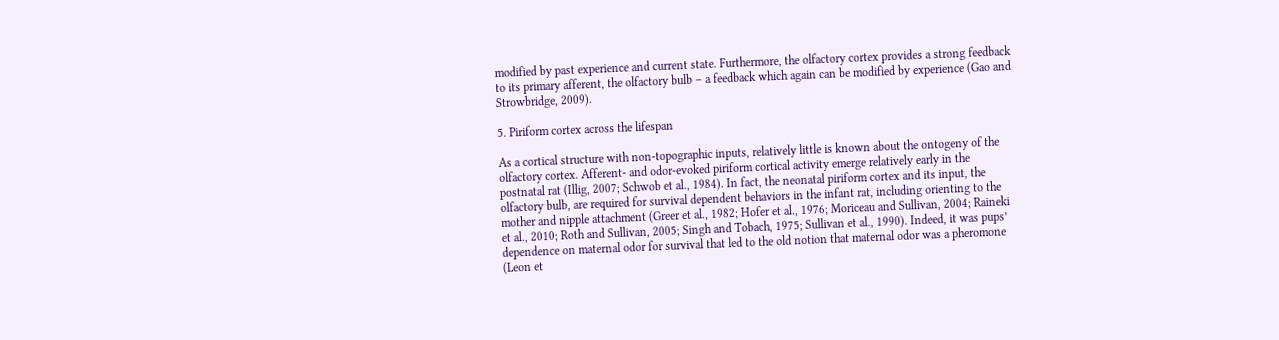modified by past experience and current state. Furthermore, the olfactory cortex provides a strong feedback to its primary afferent, the olfactory bulb – a feedback which again can be modified by experience (Gao and Strowbridge, 2009).

5. Piriform cortex across the lifespan

As a cortical structure with non-topographic inputs, relatively little is known about the ontogeny of the olfactory cortex. Afferent- and odor-evoked piriform cortical activity emerge relatively early in the postnatal rat (Illig, 2007; Schwob et al., 1984). In fact, the neonatal piriform cortex and its input, the olfactory bulb, are required for survival dependent behaviors in the infant rat, including orienting to the mother and nipple attachment (Greer et al., 1982; Hofer et al., 1976; Moriceau and Sullivan, 2004; Raineki et al., 2010; Roth and Sullivan, 2005; Singh and Tobach, 1975; Sullivan et al., 1990). Indeed, it was pups’ dependence on maternal odor for survival that led to the old notion that maternal odor was a pheromone (Leon et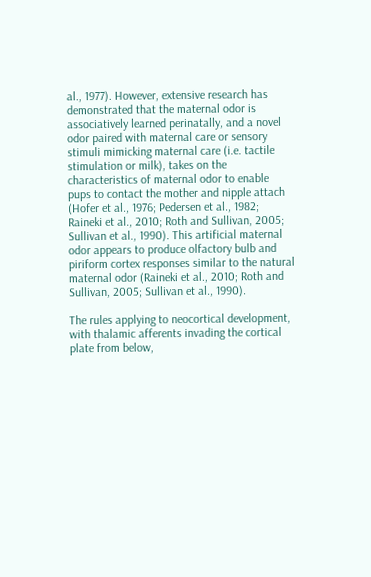al., 1977). However, extensive research has demonstrated that the maternal odor is associatively learned perinatally, and a novel odor paired with maternal care or sensory stimuli mimicking maternal care (i.e. tactile stimulation or milk), takes on the characteristics of maternal odor to enable pups to contact the mother and nipple attach (Hofer et al., 1976; Pedersen et al., 1982; Raineki et al., 2010; Roth and Sullivan, 2005; Sullivan et al., 1990). This artificial maternal odor appears to produce olfactory bulb and piriform cortex responses similar to the natural maternal odor (Raineki et al., 2010; Roth and Sullivan, 2005; Sullivan et al., 1990).

The rules applying to neocortical development, with thalamic afferents invading the cortical plate from below,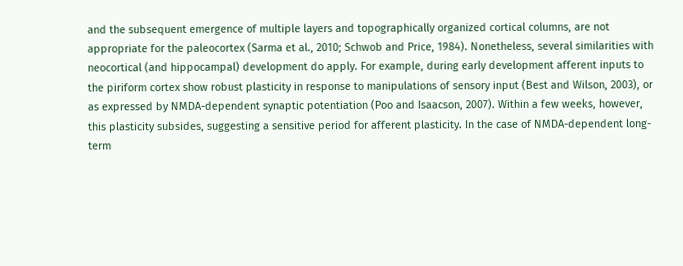and the subsequent emergence of multiple layers and topographically organized cortical columns, are not appropriate for the paleocortex (Sarma et al., 2010; Schwob and Price, 1984). Nonetheless, several similarities with neocortical (and hippocampal) development do apply. For example, during early development afferent inputs to the piriform cortex show robust plasticity in response to manipulations of sensory input (Best and Wilson, 2003), or as expressed by NMDA-dependent synaptic potentiation (Poo and Isaacson, 2007). Within a few weeks, however, this plasticity subsides, suggesting a sensitive period for afferent plasticity. In the case of NMDA-dependent long-term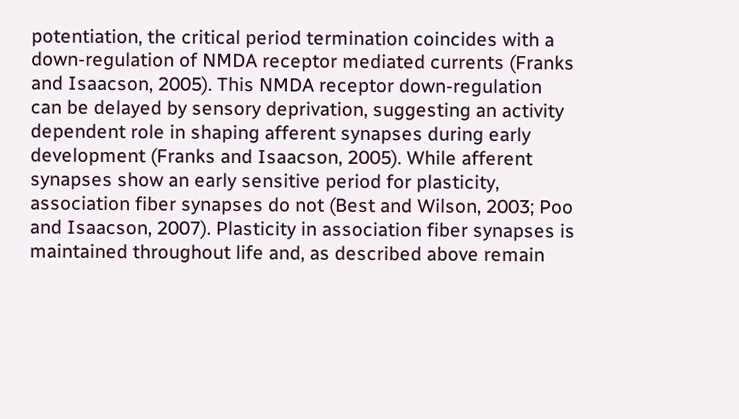potentiation, the critical period termination coincides with a down-regulation of NMDA receptor mediated currents (Franks and Isaacson, 2005). This NMDA receptor down-regulation can be delayed by sensory deprivation, suggesting an activity dependent role in shaping afferent synapses during early development (Franks and Isaacson, 2005). While afferent synapses show an early sensitive period for plasticity, association fiber synapses do not (Best and Wilson, 2003; Poo and Isaacson, 2007). Plasticity in association fiber synapses is maintained throughout life and, as described above remain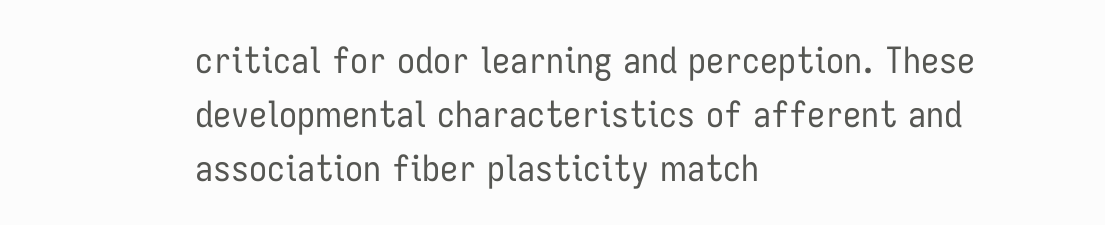critical for odor learning and perception. These developmental characteristics of afferent and association fiber plasticity match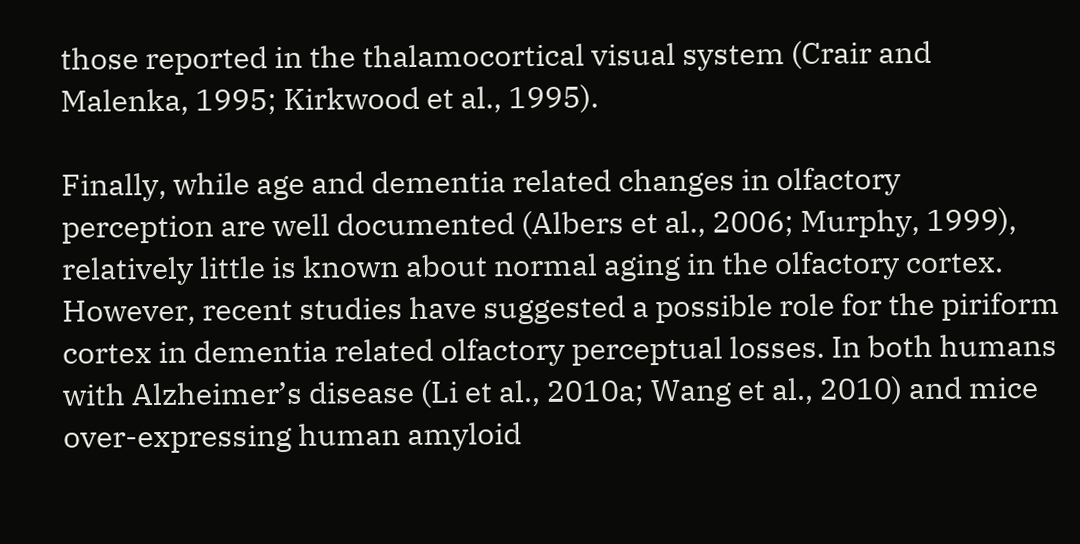those reported in the thalamocortical visual system (Crair and Malenka, 1995; Kirkwood et al., 1995).

Finally, while age and dementia related changes in olfactory perception are well documented (Albers et al., 2006; Murphy, 1999), relatively little is known about normal aging in the olfactory cortex. However, recent studies have suggested a possible role for the piriform cortex in dementia related olfactory perceptual losses. In both humans with Alzheimer’s disease (Li et al., 2010a; Wang et al., 2010) and mice over-expressing human amyloid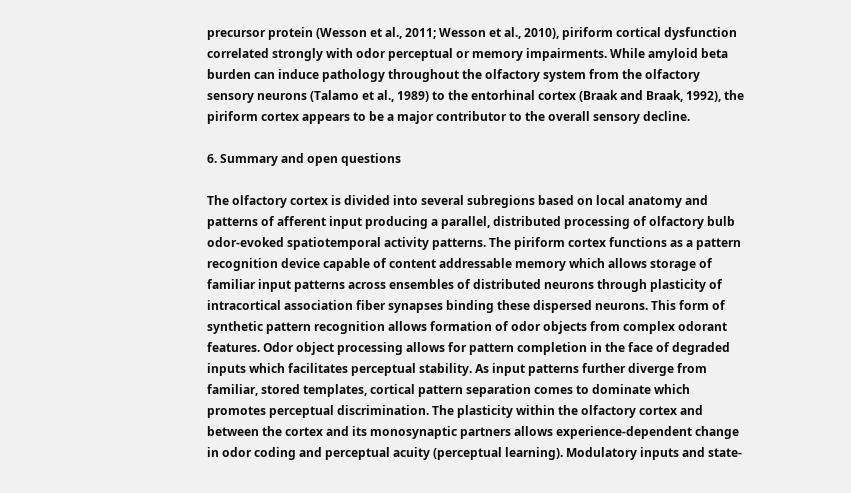precursor protein (Wesson et al., 2011; Wesson et al., 2010), piriform cortical dysfunction correlated strongly with odor perceptual or memory impairments. While amyloid beta burden can induce pathology throughout the olfactory system from the olfactory sensory neurons (Talamo et al., 1989) to the entorhinal cortex (Braak and Braak, 1992), the piriform cortex appears to be a major contributor to the overall sensory decline.

6. Summary and open questions

The olfactory cortex is divided into several subregions based on local anatomy and patterns of afferent input producing a parallel, distributed processing of olfactory bulb odor-evoked spatiotemporal activity patterns. The piriform cortex functions as a pattern recognition device capable of content addressable memory which allows storage of familiar input patterns across ensembles of distributed neurons through plasticity of intracortical association fiber synapses binding these dispersed neurons. This form of synthetic pattern recognition allows formation of odor objects from complex odorant features. Odor object processing allows for pattern completion in the face of degraded inputs which facilitates perceptual stability. As input patterns further diverge from familiar, stored templates, cortical pattern separation comes to dominate which promotes perceptual discrimination. The plasticity within the olfactory cortex and between the cortex and its monosynaptic partners allows experience-dependent change in odor coding and perceptual acuity (perceptual learning). Modulatory inputs and state-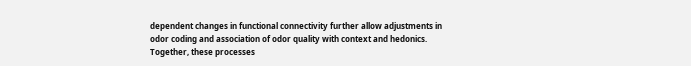dependent changes in functional connectivity further allow adjustments in odor coding and association of odor quality with context and hedonics. Together, these processes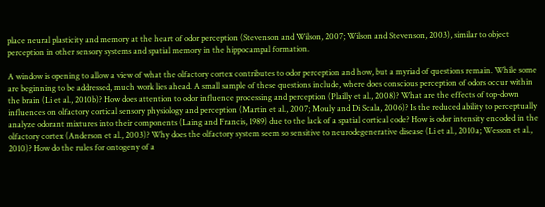place neural plasticity and memory at the heart of odor perception (Stevenson and Wilson, 2007; Wilson and Stevenson, 2003), similar to object perception in other sensory systems and spatial memory in the hippocampal formation.

A window is opening to allow a view of what the olfactory cortex contributes to odor perception and how, but a myriad of questions remain. While some are beginning to be addressed, much work lies ahead. A small sample of these questions include, where does conscious perception of odors occur within the brain (Li et al., 2010b)? How does attention to odor influence processing and perception (Plailly et al., 2008)? What are the effects of top-down influences on olfactory cortical sensory physiology and perception (Martin et al., 2007; Mouly and Di Scala, 2006)? Is the reduced ability to perceptually analyze odorant mixtures into their components (Laing and Francis, 1989) due to the lack of a spatial cortical code? How is odor intensity encoded in the olfactory cortex (Anderson et al., 2003)? Why does the olfactory system seem so sensitive to neurodegenerative disease (Li et al., 2010a; Wesson et al., 2010)? How do the rules for ontogeny of a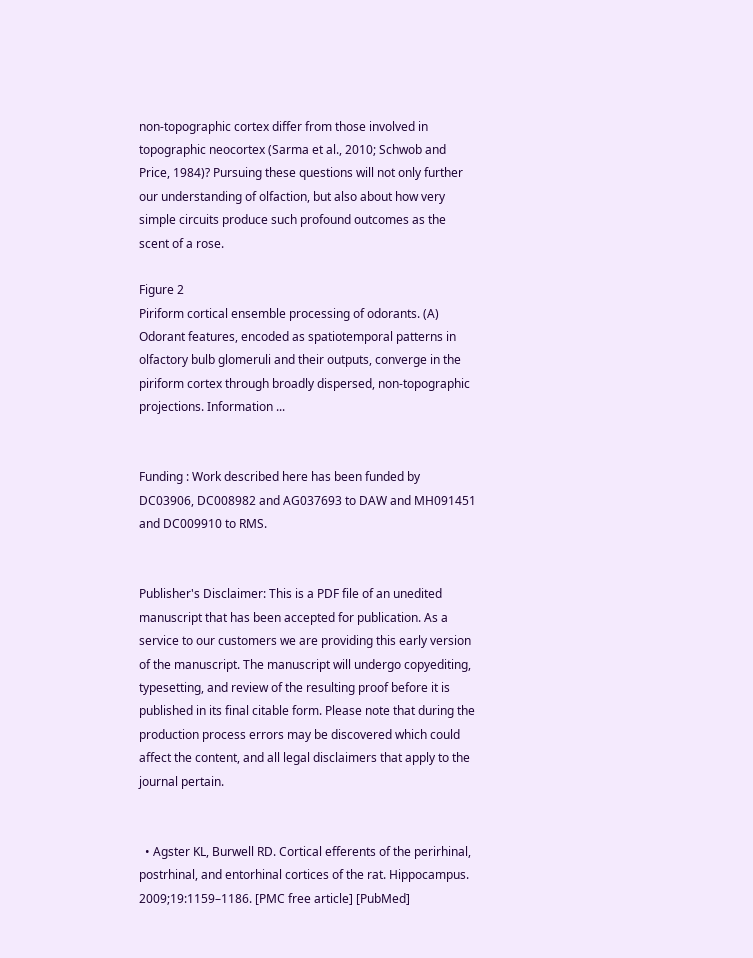non-topographic cortex differ from those involved in topographic neocortex (Sarma et al., 2010; Schwob and Price, 1984)? Pursuing these questions will not only further our understanding of olfaction, but also about how very simple circuits produce such profound outcomes as the scent of a rose.

Figure 2
Piriform cortical ensemble processing of odorants. (A) Odorant features, encoded as spatiotemporal patterns in olfactory bulb glomeruli and their outputs, converge in the piriform cortex through broadly dispersed, non-topographic projections. Information ...


Funding : Work described here has been funded by DC03906, DC008982 and AG037693 to DAW and MH091451 and DC009910 to RMS.


Publisher's Disclaimer: This is a PDF file of an unedited manuscript that has been accepted for publication. As a service to our customers we are providing this early version of the manuscript. The manuscript will undergo copyediting, typesetting, and review of the resulting proof before it is published in its final citable form. Please note that during the production process errors may be discovered which could affect the content, and all legal disclaimers that apply to the journal pertain.


  • Agster KL, Burwell RD. Cortical efferents of the perirhinal, postrhinal, and entorhinal cortices of the rat. Hippocampus. 2009;19:1159–1186. [PMC free article] [PubMed]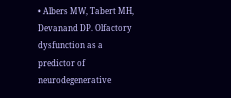• Albers MW, Tabert MH, Devanand DP. Olfactory dysfunction as a predictor of neurodegenerative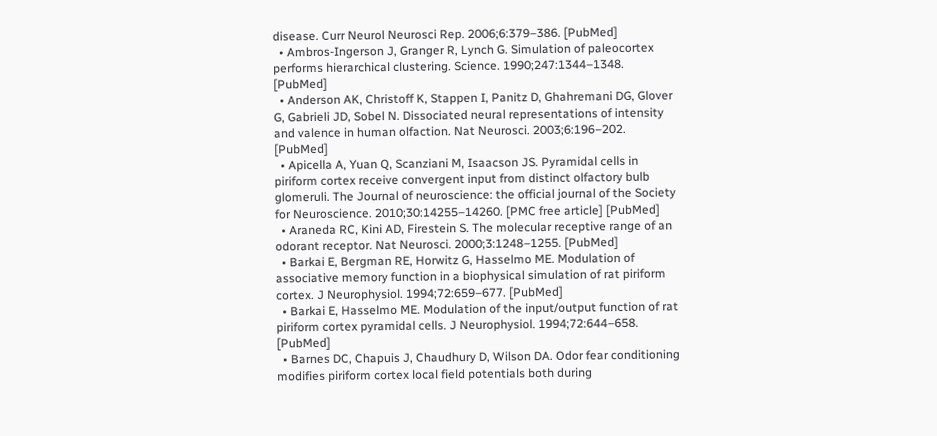disease. Curr Neurol Neurosci Rep. 2006;6:379–386. [PubMed]
  • Ambros-Ingerson J, Granger R, Lynch G. Simulation of paleocortex performs hierarchical clustering. Science. 1990;247:1344–1348. [PubMed]
  • Anderson AK, Christoff K, Stappen I, Panitz D, Ghahremani DG, Glover G, Gabrieli JD, Sobel N. Dissociated neural representations of intensity and valence in human olfaction. Nat Neurosci. 2003;6:196–202. [PubMed]
  • Apicella A, Yuan Q, Scanziani M, Isaacson JS. Pyramidal cells in piriform cortex receive convergent input from distinct olfactory bulb glomeruli. The Journal of neuroscience: the official journal of the Society for Neuroscience. 2010;30:14255–14260. [PMC free article] [PubMed]
  • Araneda RC, Kini AD, Firestein S. The molecular receptive range of an odorant receptor. Nat Neurosci. 2000;3:1248–1255. [PubMed]
  • Barkai E, Bergman RE, Horwitz G, Hasselmo ME. Modulation of associative memory function in a biophysical simulation of rat piriform cortex. J Neurophysiol. 1994;72:659–677. [PubMed]
  • Barkai E, Hasselmo ME. Modulation of the input/output function of rat piriform cortex pyramidal cells. J Neurophysiol. 1994;72:644–658. [PubMed]
  • Barnes DC, Chapuis J, Chaudhury D, Wilson DA. Odor fear conditioning modifies piriform cortex local field potentials both during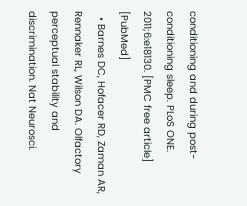conditioning and during post-conditioning sleep. PLoS ONE. 2011;6:e18130. [PMC free article] [PubMed]
  • Barnes DC, Hofacer RD, Zaman AR, Rennaker RL, Wilson DA. Olfactory perceptual stability and discrimination. Nat Neurosci.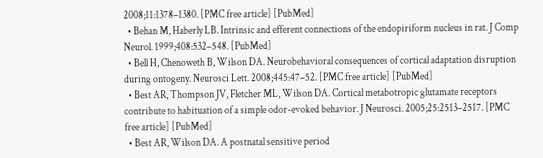2008;11:1378–1380. [PMC free article] [PubMed]
  • Behan M, Haberly LB. Intrinsic and efferent connections of the endopiriform nucleus in rat. J Comp Neurol. 1999;408:532–548. [PubMed]
  • Bell H, Chenoweth B, Wilson DA. Neurobehavioral consequences of cortical adaptation disruption during ontogeny. Neurosci Lett. 2008;445:47–52. [PMC free article] [PubMed]
  • Best AR, Thompson JV, Fletcher ML, Wilson DA. Cortical metabotropic glutamate receptors contribute to habituation of a simple odor-evoked behavior. J Neurosci. 2005;25:2513–2517. [PMC free article] [PubMed]
  • Best AR, Wilson DA. A postnatal sensitive period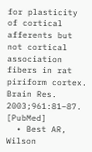for plasticity of cortical afferents but not cortical association fibers in rat piriform cortex. Brain Res. 2003;961:81–87. [PubMed]
  • Best AR, Wilson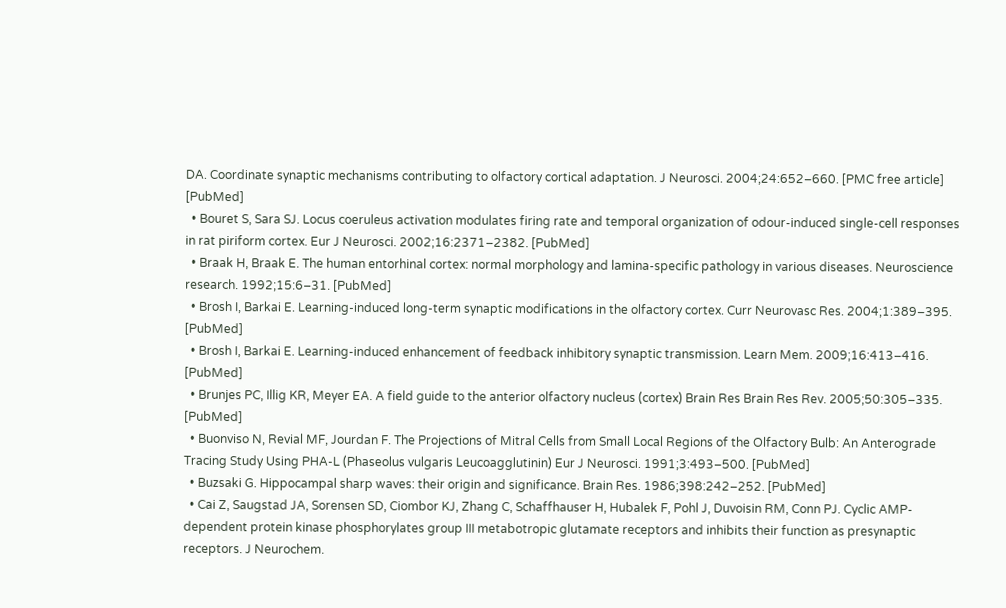DA. Coordinate synaptic mechanisms contributing to olfactory cortical adaptation. J Neurosci. 2004;24:652–660. [PMC free article] [PubMed]
  • Bouret S, Sara SJ. Locus coeruleus activation modulates firing rate and temporal organization of odour-induced single-cell responses in rat piriform cortex. Eur J Neurosci. 2002;16:2371–2382. [PubMed]
  • Braak H, Braak E. The human entorhinal cortex: normal morphology and lamina-specific pathology in various diseases. Neuroscience research. 1992;15:6–31. [PubMed]
  • Brosh I, Barkai E. Learning-induced long-term synaptic modifications in the olfactory cortex. Curr Neurovasc Res. 2004;1:389–395. [PubMed]
  • Brosh I, Barkai E. Learning-induced enhancement of feedback inhibitory synaptic transmission. Learn Mem. 2009;16:413–416. [PubMed]
  • Brunjes PC, Illig KR, Meyer EA. A field guide to the anterior olfactory nucleus (cortex) Brain Res Brain Res Rev. 2005;50:305–335. [PubMed]
  • Buonviso N, Revial MF, Jourdan F. The Projections of Mitral Cells from Small Local Regions of the Olfactory Bulb: An Anterograde Tracing Study Using PHA-L (Phaseolus vulgaris Leucoagglutinin) Eur J Neurosci. 1991;3:493–500. [PubMed]
  • Buzsaki G. Hippocampal sharp waves: their origin and significance. Brain Res. 1986;398:242–252. [PubMed]
  • Cai Z, Saugstad JA, Sorensen SD, Ciombor KJ, Zhang C, Schaffhauser H, Hubalek F, Pohl J, Duvoisin RM, Conn PJ. Cyclic AMP-dependent protein kinase phosphorylates group III metabotropic glutamate receptors and inhibits their function as presynaptic receptors. J Neurochem.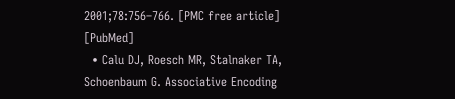2001;78:756–766. [PMC free article] [PubMed]
  • Calu DJ, Roesch MR, Stalnaker TA, Schoenbaum G. Associative Encoding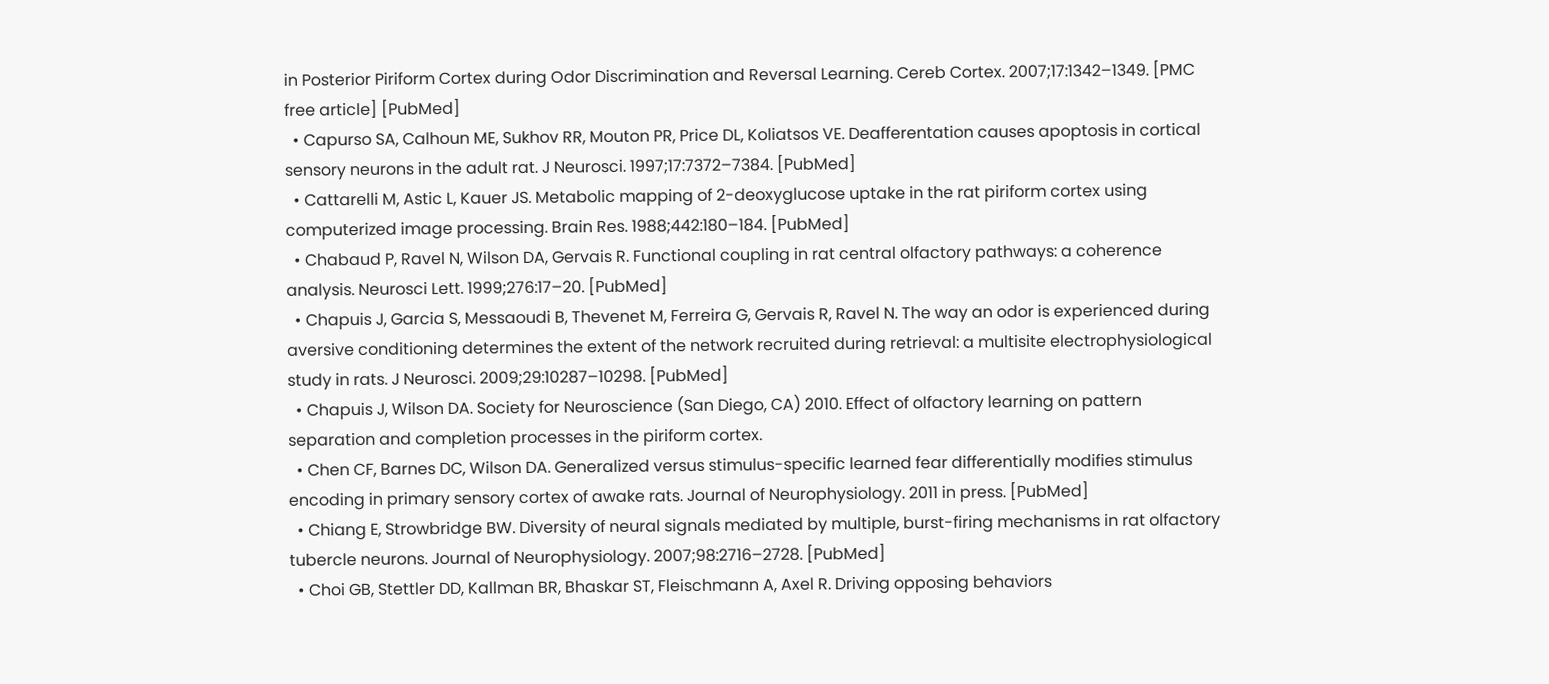in Posterior Piriform Cortex during Odor Discrimination and Reversal Learning. Cereb Cortex. 2007;17:1342–1349. [PMC free article] [PubMed]
  • Capurso SA, Calhoun ME, Sukhov RR, Mouton PR, Price DL, Koliatsos VE. Deafferentation causes apoptosis in cortical sensory neurons in the adult rat. J Neurosci. 1997;17:7372–7384. [PubMed]
  • Cattarelli M, Astic L, Kauer JS. Metabolic mapping of 2-deoxyglucose uptake in the rat piriform cortex using computerized image processing. Brain Res. 1988;442:180–184. [PubMed]
  • Chabaud P, Ravel N, Wilson DA, Gervais R. Functional coupling in rat central olfactory pathways: a coherence analysis. Neurosci Lett. 1999;276:17–20. [PubMed]
  • Chapuis J, Garcia S, Messaoudi B, Thevenet M, Ferreira G, Gervais R, Ravel N. The way an odor is experienced during aversive conditioning determines the extent of the network recruited during retrieval: a multisite electrophysiological study in rats. J Neurosci. 2009;29:10287–10298. [PubMed]
  • Chapuis J, Wilson DA. Society for Neuroscience (San Diego, CA) 2010. Effect of olfactory learning on pattern separation and completion processes in the piriform cortex.
  • Chen CF, Barnes DC, Wilson DA. Generalized versus stimulus-specific learned fear differentially modifies stimulus encoding in primary sensory cortex of awake rats. Journal of Neurophysiology. 2011 in press. [PubMed]
  • Chiang E, Strowbridge BW. Diversity of neural signals mediated by multiple, burst-firing mechanisms in rat olfactory tubercle neurons. Journal of Neurophysiology. 2007;98:2716–2728. [PubMed]
  • Choi GB, Stettler DD, Kallman BR, Bhaskar ST, Fleischmann A, Axel R. Driving opposing behaviors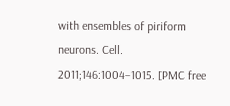with ensembles of piriform neurons. Cell. 2011;146:1004–1015. [PMC free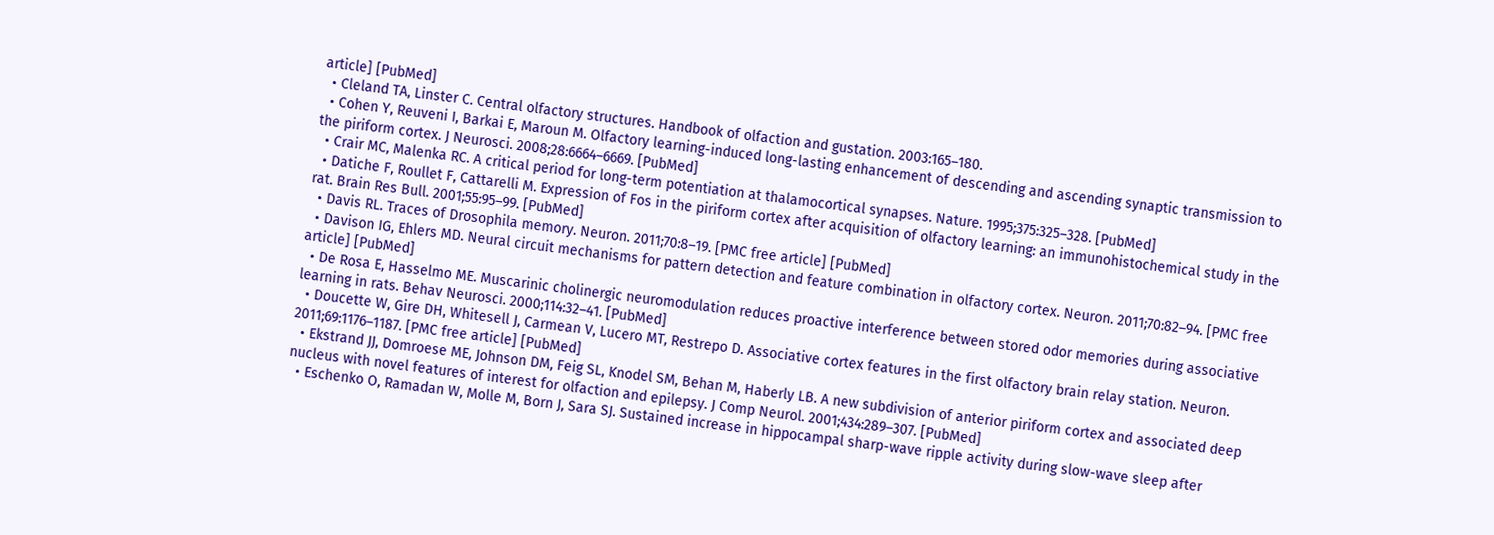article] [PubMed]
  • Cleland TA, Linster C. Central olfactory structures. Handbook of olfaction and gustation. 2003:165–180.
  • Cohen Y, Reuveni I, Barkai E, Maroun M. Olfactory learning-induced long-lasting enhancement of descending and ascending synaptic transmission to the piriform cortex. J Neurosci. 2008;28:6664–6669. [PubMed]
  • Crair MC, Malenka RC. A critical period for long-term potentiation at thalamocortical synapses. Nature. 1995;375:325–328. [PubMed]
  • Datiche F, Roullet F, Cattarelli M. Expression of Fos in the piriform cortex after acquisition of olfactory learning: an immunohistochemical study in the rat. Brain Res Bull. 2001;55:95–99. [PubMed]
  • Davis RL. Traces of Drosophila memory. Neuron. 2011;70:8–19. [PMC free article] [PubMed]
  • Davison IG, Ehlers MD. Neural circuit mechanisms for pattern detection and feature combination in olfactory cortex. Neuron. 2011;70:82–94. [PMC free article] [PubMed]
  • De Rosa E, Hasselmo ME. Muscarinic cholinergic neuromodulation reduces proactive interference between stored odor memories during associative learning in rats. Behav Neurosci. 2000;114:32–41. [PubMed]
  • Doucette W, Gire DH, Whitesell J, Carmean V, Lucero MT, Restrepo D. Associative cortex features in the first olfactory brain relay station. Neuron. 2011;69:1176–1187. [PMC free article] [PubMed]
  • Ekstrand JJ, Domroese ME, Johnson DM, Feig SL, Knodel SM, Behan M, Haberly LB. A new subdivision of anterior piriform cortex and associated deep nucleus with novel features of interest for olfaction and epilepsy. J Comp Neurol. 2001;434:289–307. [PubMed]
  • Eschenko O, Ramadan W, Molle M, Born J, Sara SJ. Sustained increase in hippocampal sharp-wave ripple activity during slow-wave sleep after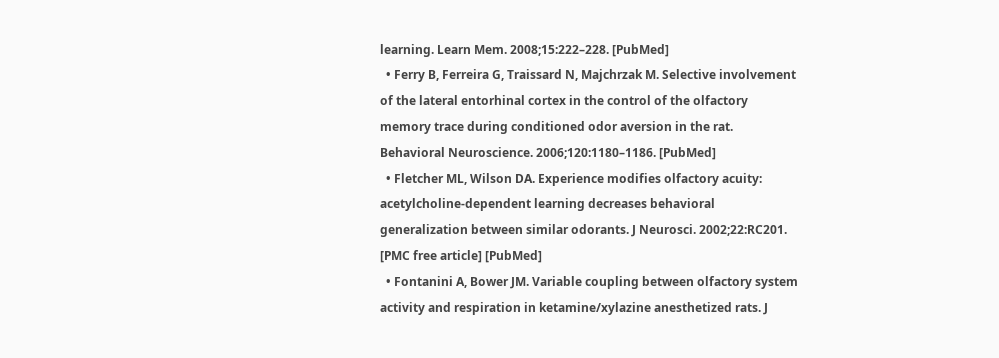learning. Learn Mem. 2008;15:222–228. [PubMed]
  • Ferry B, Ferreira G, Traissard N, Majchrzak M. Selective involvement of the lateral entorhinal cortex in the control of the olfactory memory trace during conditioned odor aversion in the rat. Behavioral Neuroscience. 2006;120:1180–1186. [PubMed]
  • Fletcher ML, Wilson DA. Experience modifies olfactory acuity: acetylcholine-dependent learning decreases behavioral generalization between similar odorants. J Neurosci. 2002;22:RC201. [PMC free article] [PubMed]
  • Fontanini A, Bower JM. Variable coupling between olfactory system activity and respiration in ketamine/xylazine anesthetized rats. J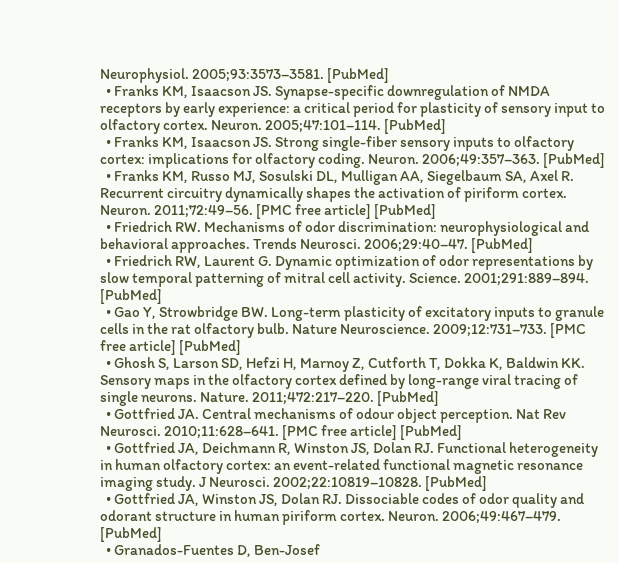Neurophysiol. 2005;93:3573–3581. [PubMed]
  • Franks KM, Isaacson JS. Synapse-specific downregulation of NMDA receptors by early experience: a critical period for plasticity of sensory input to olfactory cortex. Neuron. 2005;47:101–114. [PubMed]
  • Franks KM, Isaacson JS. Strong single-fiber sensory inputs to olfactory cortex: implications for olfactory coding. Neuron. 2006;49:357–363. [PubMed]
  • Franks KM, Russo MJ, Sosulski DL, Mulligan AA, Siegelbaum SA, Axel R. Recurrent circuitry dynamically shapes the activation of piriform cortex. Neuron. 2011;72:49–56. [PMC free article] [PubMed]
  • Friedrich RW. Mechanisms of odor discrimination: neurophysiological and behavioral approaches. Trends Neurosci. 2006;29:40–47. [PubMed]
  • Friedrich RW, Laurent G. Dynamic optimization of odor representations by slow temporal patterning of mitral cell activity. Science. 2001;291:889–894. [PubMed]
  • Gao Y, Strowbridge BW. Long-term plasticity of excitatory inputs to granule cells in the rat olfactory bulb. Nature Neuroscience. 2009;12:731–733. [PMC free article] [PubMed]
  • Ghosh S, Larson SD, Hefzi H, Marnoy Z, Cutforth T, Dokka K, Baldwin KK. Sensory maps in the olfactory cortex defined by long-range viral tracing of single neurons. Nature. 2011;472:217–220. [PubMed]
  • Gottfried JA. Central mechanisms of odour object perception. Nat Rev Neurosci. 2010;11:628–641. [PMC free article] [PubMed]
  • Gottfried JA, Deichmann R, Winston JS, Dolan RJ. Functional heterogeneity in human olfactory cortex: an event-related functional magnetic resonance imaging study. J Neurosci. 2002;22:10819–10828. [PubMed]
  • Gottfried JA, Winston JS, Dolan RJ. Dissociable codes of odor quality and odorant structure in human piriform cortex. Neuron. 2006;49:467–479. [PubMed]
  • Granados-Fuentes D, Ben-Josef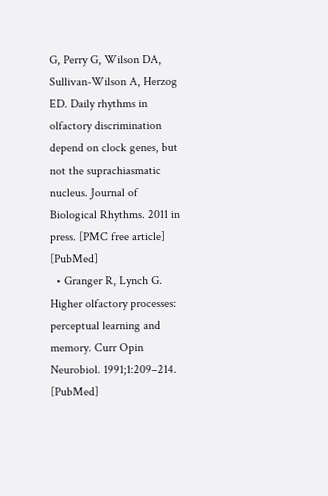G, Perry G, Wilson DA, Sullivan-Wilson A, Herzog ED. Daily rhythms in olfactory discrimination depend on clock genes, but not the suprachiasmatic nucleus. Journal of Biological Rhythms. 2011 in press. [PMC free article] [PubMed]
  • Granger R, Lynch G. Higher olfactory processes: perceptual learning and memory. Curr Opin Neurobiol. 1991;1:209–214. [PubMed]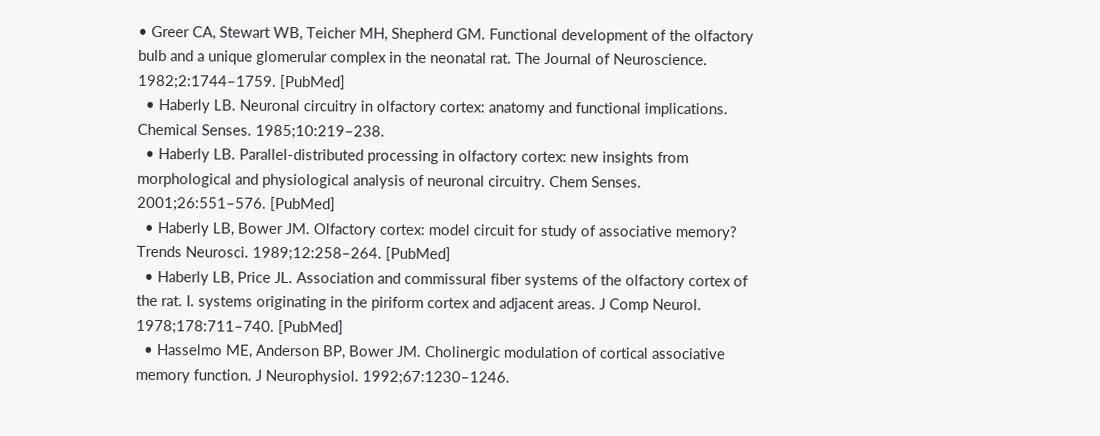• Greer CA, Stewart WB, Teicher MH, Shepherd GM. Functional development of the olfactory bulb and a unique glomerular complex in the neonatal rat. The Journal of Neuroscience. 1982;2:1744–1759. [PubMed]
  • Haberly LB. Neuronal circuitry in olfactory cortex: anatomy and functional implications. Chemical Senses. 1985;10:219–238.
  • Haberly LB. Parallel-distributed processing in olfactory cortex: new insights from morphological and physiological analysis of neuronal circuitry. Chem Senses. 2001;26:551–576. [PubMed]
  • Haberly LB, Bower JM. Olfactory cortex: model circuit for study of associative memory? Trends Neurosci. 1989;12:258–264. [PubMed]
  • Haberly LB, Price JL. Association and commissural fiber systems of the olfactory cortex of the rat. I. systems originating in the piriform cortex and adjacent areas. J Comp Neurol. 1978;178:711–740. [PubMed]
  • Hasselmo ME, Anderson BP, Bower JM. Cholinergic modulation of cortical associative memory function. J Neurophysiol. 1992;67:1230–1246.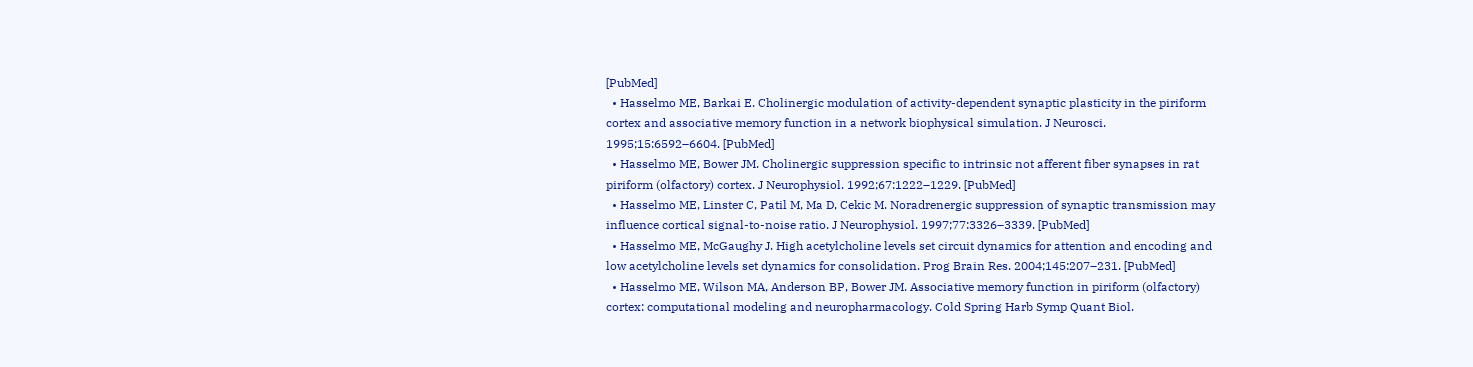[PubMed]
  • Hasselmo ME, Barkai E. Cholinergic modulation of activity-dependent synaptic plasticity in the piriform cortex and associative memory function in a network biophysical simulation. J Neurosci. 1995;15:6592–6604. [PubMed]
  • Hasselmo ME, Bower JM. Cholinergic suppression specific to intrinsic not afferent fiber synapses in rat piriform (olfactory) cortex. J Neurophysiol. 1992;67:1222–1229. [PubMed]
  • Hasselmo ME, Linster C, Patil M, Ma D, Cekic M. Noradrenergic suppression of synaptic transmission may influence cortical signal-to-noise ratio. J Neurophysiol. 1997;77:3326–3339. [PubMed]
  • Hasselmo ME, McGaughy J. High acetylcholine levels set circuit dynamics for attention and encoding and low acetylcholine levels set dynamics for consolidation. Prog Brain Res. 2004;145:207–231. [PubMed]
  • Hasselmo ME, Wilson MA, Anderson BP, Bower JM. Associative memory function in piriform (olfactory) cortex: computational modeling and neuropharmacology. Cold Spring Harb Symp Quant Biol.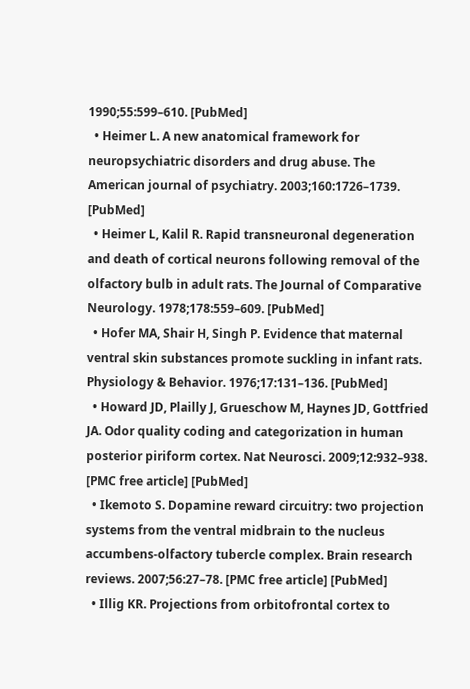1990;55:599–610. [PubMed]
  • Heimer L. A new anatomical framework for neuropsychiatric disorders and drug abuse. The American journal of psychiatry. 2003;160:1726–1739. [PubMed]
  • Heimer L, Kalil R. Rapid transneuronal degeneration and death of cortical neurons following removal of the olfactory bulb in adult rats. The Journal of Comparative Neurology. 1978;178:559–609. [PubMed]
  • Hofer MA, Shair H, Singh P. Evidence that maternal ventral skin substances promote suckling in infant rats. Physiology & Behavior. 1976;17:131–136. [PubMed]
  • Howard JD, Plailly J, Grueschow M, Haynes JD, Gottfried JA. Odor quality coding and categorization in human posterior piriform cortex. Nat Neurosci. 2009;12:932–938. [PMC free article] [PubMed]
  • Ikemoto S. Dopamine reward circuitry: two projection systems from the ventral midbrain to the nucleus accumbens-olfactory tubercle complex. Brain research reviews. 2007;56:27–78. [PMC free article] [PubMed]
  • Illig KR. Projections from orbitofrontal cortex to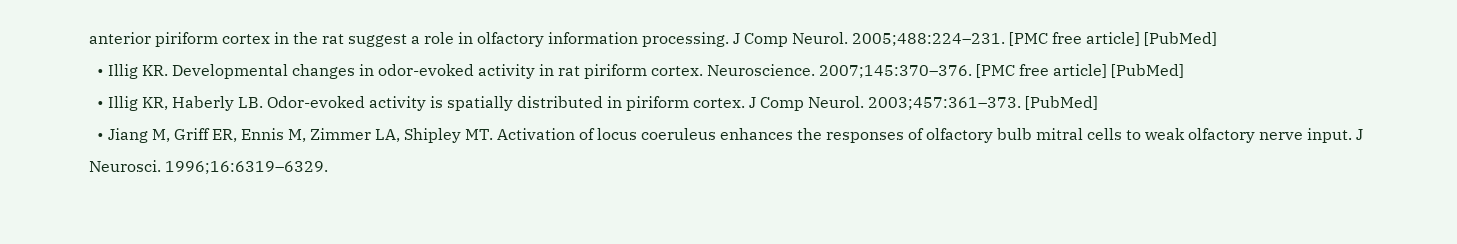anterior piriform cortex in the rat suggest a role in olfactory information processing. J Comp Neurol. 2005;488:224–231. [PMC free article] [PubMed]
  • Illig KR. Developmental changes in odor-evoked activity in rat piriform cortex. Neuroscience. 2007;145:370–376. [PMC free article] [PubMed]
  • Illig KR, Haberly LB. Odor-evoked activity is spatially distributed in piriform cortex. J Comp Neurol. 2003;457:361–373. [PubMed]
  • Jiang M, Griff ER, Ennis M, Zimmer LA, Shipley MT. Activation of locus coeruleus enhances the responses of olfactory bulb mitral cells to weak olfactory nerve input. J Neurosci. 1996;16:6319–6329.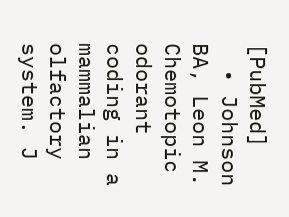[PubMed]
  • Johnson BA, Leon M. Chemotopic odorant coding in a mammalian olfactory system. J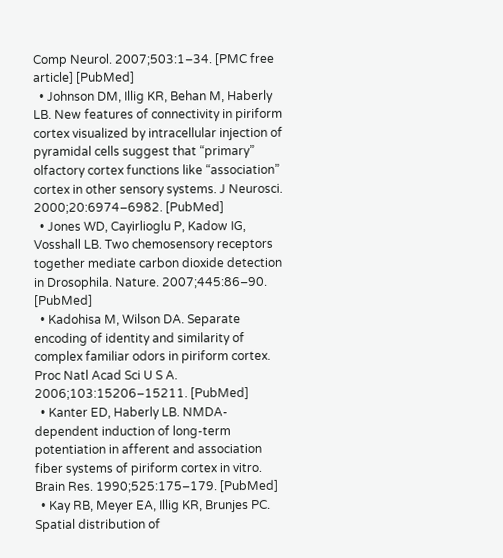Comp Neurol. 2007;503:1–34. [PMC free article] [PubMed]
  • Johnson DM, Illig KR, Behan M, Haberly LB. New features of connectivity in piriform cortex visualized by intracellular injection of pyramidal cells suggest that “primary” olfactory cortex functions like “association” cortex in other sensory systems. J Neurosci. 2000;20:6974–6982. [PubMed]
  • Jones WD, Cayirlioglu P, Kadow IG, Vosshall LB. Two chemosensory receptors together mediate carbon dioxide detection in Drosophila. Nature. 2007;445:86–90. [PubMed]
  • Kadohisa M, Wilson DA. Separate encoding of identity and similarity of complex familiar odors in piriform cortex. Proc Natl Acad Sci U S A. 2006;103:15206–15211. [PubMed]
  • Kanter ED, Haberly LB. NMDA-dependent induction of long-term potentiation in afferent and association fiber systems of piriform cortex in vitro. Brain Res. 1990;525:175–179. [PubMed]
  • Kay RB, Meyer EA, Illig KR, Brunjes PC. Spatial distribution of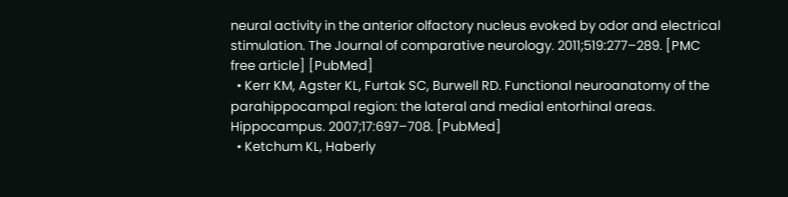neural activity in the anterior olfactory nucleus evoked by odor and electrical stimulation. The Journal of comparative neurology. 2011;519:277–289. [PMC free article] [PubMed]
  • Kerr KM, Agster KL, Furtak SC, Burwell RD. Functional neuroanatomy of the parahippocampal region: the lateral and medial entorhinal areas. Hippocampus. 2007;17:697–708. [PubMed]
  • Ketchum KL, Haberly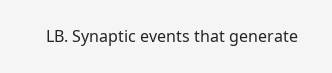LB. Synaptic events that generate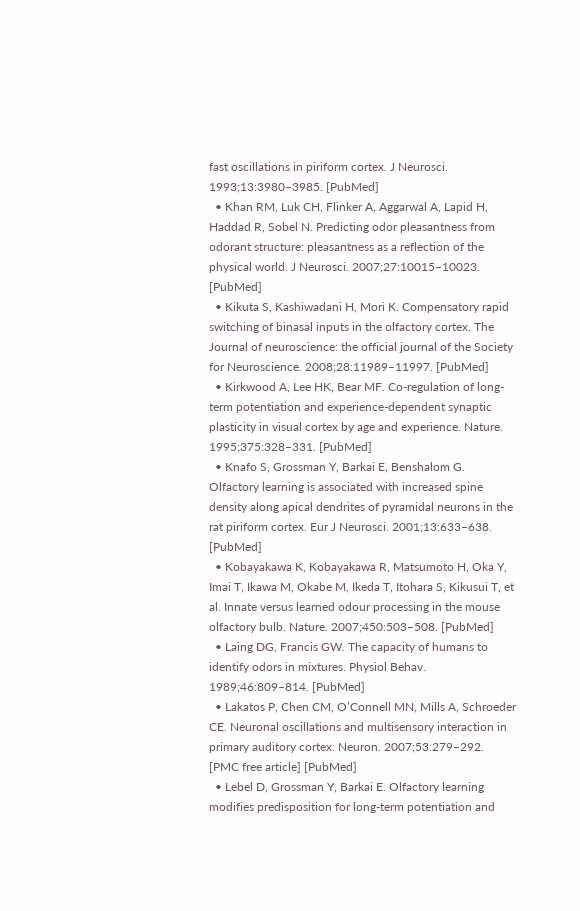fast oscillations in piriform cortex. J Neurosci. 1993;13:3980–3985. [PubMed]
  • Khan RM, Luk CH, Flinker A, Aggarwal A, Lapid H, Haddad R, Sobel N. Predicting odor pleasantness from odorant structure: pleasantness as a reflection of the physical world. J Neurosci. 2007;27:10015–10023. [PubMed]
  • Kikuta S, Kashiwadani H, Mori K. Compensatory rapid switching of binasal inputs in the olfactory cortex. The Journal of neuroscience: the official journal of the Society for Neuroscience. 2008;28:11989–11997. [PubMed]
  • Kirkwood A, Lee HK, Bear MF. Co-regulation of long-term potentiation and experience-dependent synaptic plasticity in visual cortex by age and experience. Nature. 1995;375:328–331. [PubMed]
  • Knafo S, Grossman Y, Barkai E, Benshalom G. Olfactory learning is associated with increased spine density along apical dendrites of pyramidal neurons in the rat piriform cortex. Eur J Neurosci. 2001;13:633–638. [PubMed]
  • Kobayakawa K, Kobayakawa R, Matsumoto H, Oka Y, Imai T, Ikawa M, Okabe M, Ikeda T, Itohara S, Kikusui T, et al. Innate versus learned odour processing in the mouse olfactory bulb. Nature. 2007;450:503–508. [PubMed]
  • Laing DG, Francis GW. The capacity of humans to identify odors in mixtures. Physiol Behav. 1989;46:809–814. [PubMed]
  • Lakatos P, Chen CM, O’Connell MN, Mills A, Schroeder CE. Neuronal oscillations and multisensory interaction in primary auditory cortex. Neuron. 2007;53:279–292. [PMC free article] [PubMed]
  • Lebel D, Grossman Y, Barkai E. Olfactory learning modifies predisposition for long-term potentiation and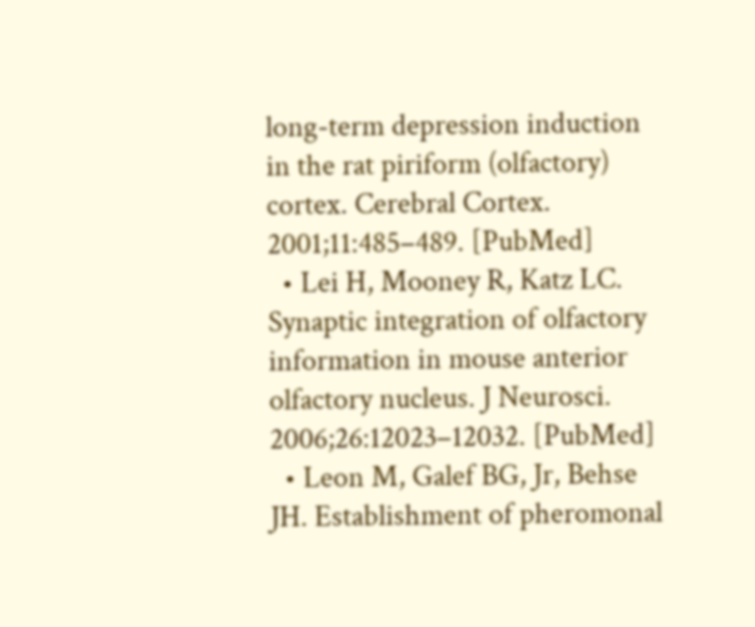long-term depression induction in the rat piriform (olfactory) cortex. Cerebral Cortex. 2001;11:485–489. [PubMed]
  • Lei H, Mooney R, Katz LC. Synaptic integration of olfactory information in mouse anterior olfactory nucleus. J Neurosci. 2006;26:12023–12032. [PubMed]
  • Leon M, Galef BG, Jr, Behse JH. Establishment of pheromonal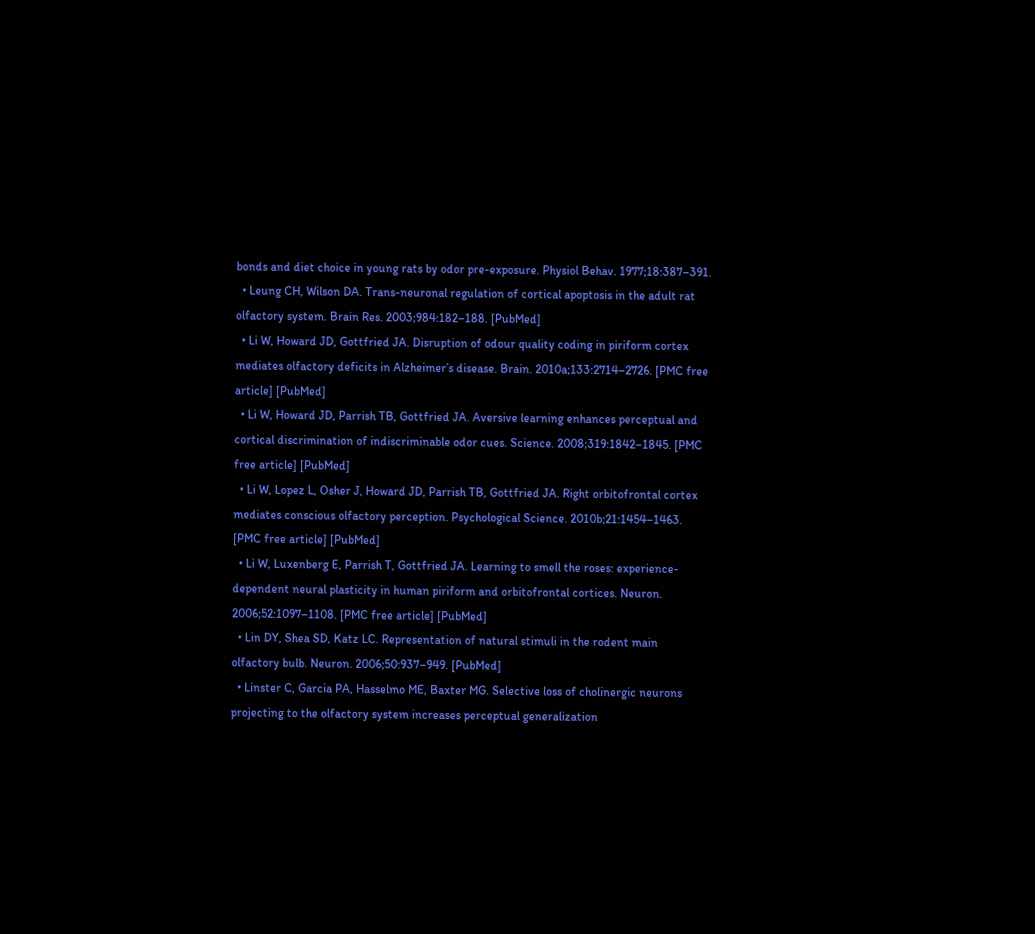bonds and diet choice in young rats by odor pre-exposure. Physiol Behav. 1977;18:387–391.
  • Leung CH, Wilson DA. Trans-neuronal regulation of cortical apoptosis in the adult rat olfactory system. Brain Res. 2003;984:182–188. [PubMed]
  • Li W, Howard JD, Gottfried JA. Disruption of odour quality coding in piriform cortex mediates olfactory deficits in Alzheimer’s disease. Brain. 2010a;133:2714–2726. [PMC free article] [PubMed]
  • Li W, Howard JD, Parrish TB, Gottfried JA. Aversive learning enhances perceptual and cortical discrimination of indiscriminable odor cues. Science. 2008;319:1842–1845. [PMC free article] [PubMed]
  • Li W, Lopez L, Osher J, Howard JD, Parrish TB, Gottfried JA. Right orbitofrontal cortex mediates conscious olfactory perception. Psychological Science. 2010b;21:1454–1463. [PMC free article] [PubMed]
  • Li W, Luxenberg E, Parrish T, Gottfried JA. Learning to smell the roses: experience-dependent neural plasticity in human piriform and orbitofrontal cortices. Neuron. 2006;52:1097–1108. [PMC free article] [PubMed]
  • Lin DY, Shea SD, Katz LC. Representation of natural stimuli in the rodent main olfactory bulb. Neuron. 2006;50:937–949. [PubMed]
  • Linster C, Garcia PA, Hasselmo ME, Baxter MG. Selective loss of cholinergic neurons projecting to the olfactory system increases perceptual generalization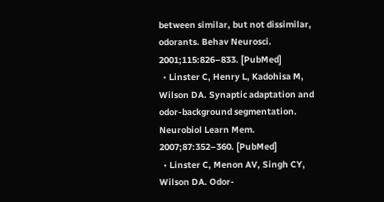between similar, but not dissimilar, odorants. Behav Neurosci. 2001;115:826–833. [PubMed]
  • Linster C, Henry L, Kadohisa M, Wilson DA. Synaptic adaptation and odor-background segmentation. Neurobiol Learn Mem. 2007;87:352–360. [PubMed]
  • Linster C, Menon AV, Singh CY, Wilson DA. Odor-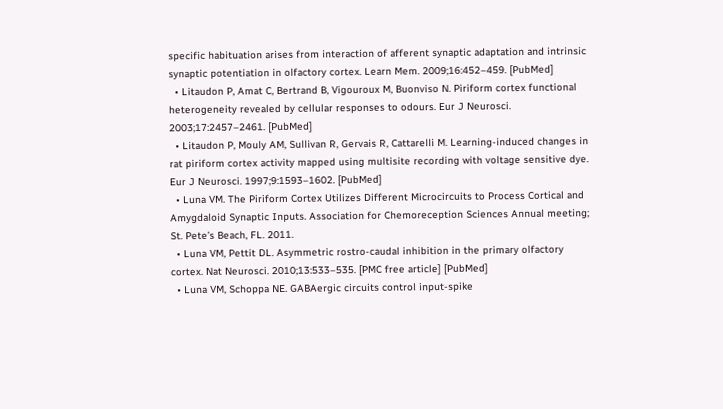specific habituation arises from interaction of afferent synaptic adaptation and intrinsic synaptic potentiation in olfactory cortex. Learn Mem. 2009;16:452–459. [PubMed]
  • Litaudon P, Amat C, Bertrand B, Vigouroux M, Buonviso N. Piriform cortex functional heterogeneity revealed by cellular responses to odours. Eur J Neurosci. 2003;17:2457–2461. [PubMed]
  • Litaudon P, Mouly AM, Sullivan R, Gervais R, Cattarelli M. Learning-induced changes in rat piriform cortex activity mapped using multisite recording with voltage sensitive dye. Eur J Neurosci. 1997;9:1593–1602. [PubMed]
  • Luna VM. The Piriform Cortex Utilizes Different Microcircuits to Process Cortical and Amygdaloid Synaptic Inputs. Association for Chemoreception Sciences Annual meeting; St. Pete’s Beach, FL. 2011.
  • Luna VM, Pettit DL. Asymmetric rostro-caudal inhibition in the primary olfactory cortex. Nat Neurosci. 2010;13:533–535. [PMC free article] [PubMed]
  • Luna VM, Schoppa NE. GABAergic circuits control input-spike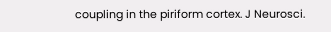coupling in the piriform cortex. J Neurosci.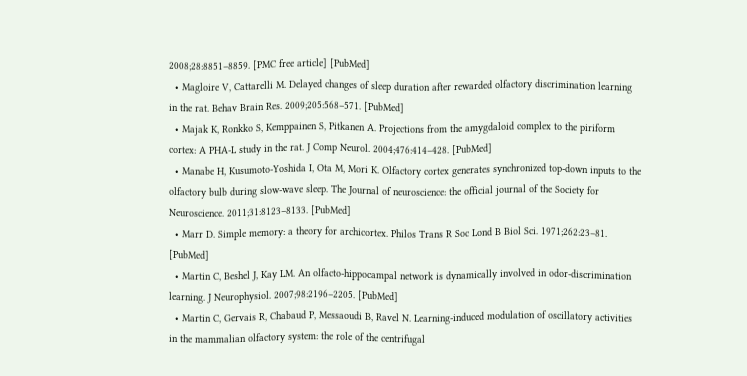2008;28:8851–8859. [PMC free article] [PubMed]
  • Magloire V, Cattarelli M. Delayed changes of sleep duration after rewarded olfactory discrimination learning in the rat. Behav Brain Res. 2009;205:568–571. [PubMed]
  • Majak K, Ronkko S, Kemppainen S, Pitkanen A. Projections from the amygdaloid complex to the piriform cortex: A PHA-L study in the rat. J Comp Neurol. 2004;476:414–428. [PubMed]
  • Manabe H, Kusumoto-Yoshida I, Ota M, Mori K. Olfactory cortex generates synchronized top-down inputs to the olfactory bulb during slow-wave sleep. The Journal of neuroscience: the official journal of the Society for Neuroscience. 2011;31:8123–8133. [PubMed]
  • Marr D. Simple memory: a theory for archicortex. Philos Trans R Soc Lond B Biol Sci. 1971;262:23–81. [PubMed]
  • Martin C, Beshel J, Kay LM. An olfacto-hippocampal network is dynamically involved in odor-discrimination learning. J Neurophysiol. 2007;98:2196–2205. [PubMed]
  • Martin C, Gervais R, Chabaud P, Messaoudi B, Ravel N. Learning-induced modulation of oscillatory activities in the mammalian olfactory system: the role of the centrifugal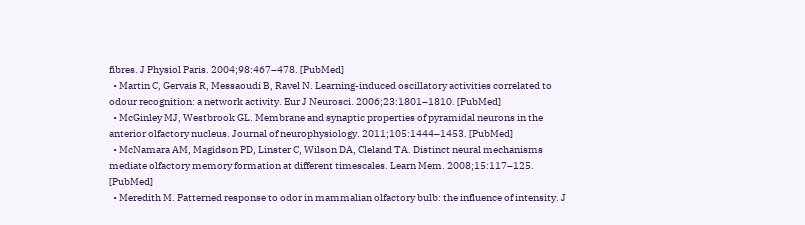fibres. J Physiol Paris. 2004;98:467–478. [PubMed]
  • Martin C, Gervais R, Messaoudi B, Ravel N. Learning-induced oscillatory activities correlated to odour recognition: a network activity. Eur J Neurosci. 2006;23:1801–1810. [PubMed]
  • McGinley MJ, Westbrook GL. Membrane and synaptic properties of pyramidal neurons in the anterior olfactory nucleus. Journal of neurophysiology. 2011;105:1444–1453. [PubMed]
  • McNamara AM, Magidson PD, Linster C, Wilson DA, Cleland TA. Distinct neural mechanisms mediate olfactory memory formation at different timescales. Learn Mem. 2008;15:117–125. [PubMed]
  • Meredith M. Patterned response to odor in mammalian olfactory bulb: the influence of intensity. J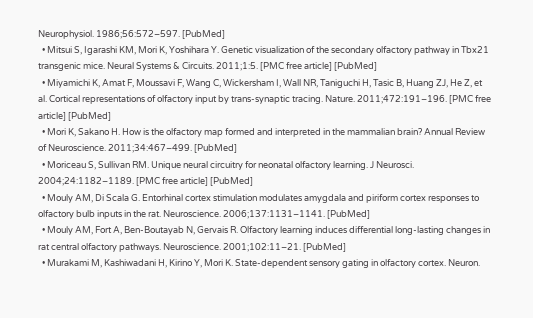Neurophysiol. 1986;56:572–597. [PubMed]
  • Mitsui S, Igarashi KM, Mori K, Yoshihara Y. Genetic visualization of the secondary olfactory pathway in Tbx21 transgenic mice. Neural Systems & Circuits. 2011;1:5. [PMC free article] [PubMed]
  • Miyamichi K, Amat F, Moussavi F, Wang C, Wickersham I, Wall NR, Taniguchi H, Tasic B, Huang ZJ, He Z, et al. Cortical representations of olfactory input by trans-synaptic tracing. Nature. 2011;472:191–196. [PMC free article] [PubMed]
  • Mori K, Sakano H. How is the olfactory map formed and interpreted in the mammalian brain? Annual Review of Neuroscience. 2011;34:467–499. [PubMed]
  • Moriceau S, Sullivan RM. Unique neural circuitry for neonatal olfactory learning. J Neurosci. 2004;24:1182–1189. [PMC free article] [PubMed]
  • Mouly AM, Di Scala G. Entorhinal cortex stimulation modulates amygdala and piriform cortex responses to olfactory bulb inputs in the rat. Neuroscience. 2006;137:1131–1141. [PubMed]
  • Mouly AM, Fort A, Ben-Boutayab N, Gervais R. Olfactory learning induces differential long-lasting changes in rat central olfactory pathways. Neuroscience. 2001;102:11–21. [PubMed]
  • Murakami M, Kashiwadani H, Kirino Y, Mori K. State-dependent sensory gating in olfactory cortex. Neuron.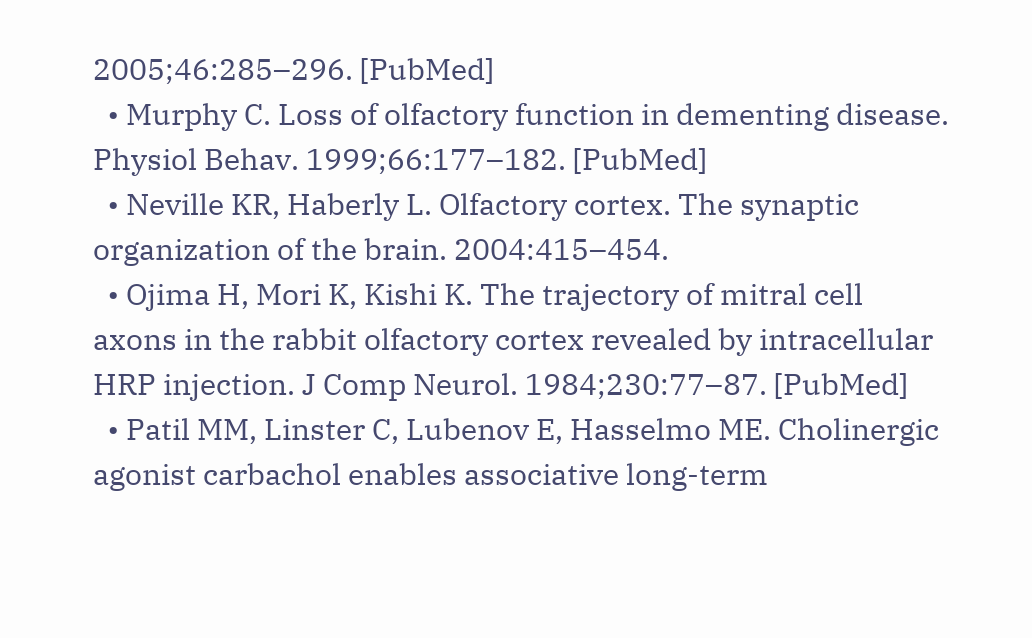2005;46:285–296. [PubMed]
  • Murphy C. Loss of olfactory function in dementing disease. Physiol Behav. 1999;66:177–182. [PubMed]
  • Neville KR, Haberly L. Olfactory cortex. The synaptic organization of the brain. 2004:415–454.
  • Ojima H, Mori K, Kishi K. The trajectory of mitral cell axons in the rabbit olfactory cortex revealed by intracellular HRP injection. J Comp Neurol. 1984;230:77–87. [PubMed]
  • Patil MM, Linster C, Lubenov E, Hasselmo ME. Cholinergic agonist carbachol enables associative long-term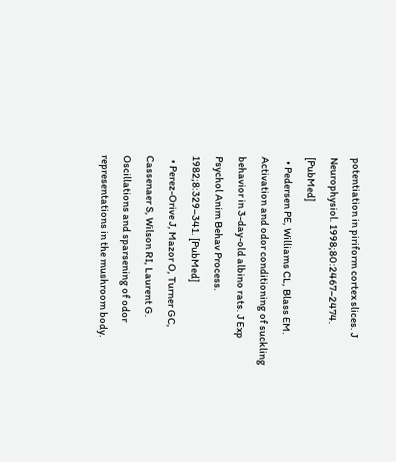potentiation in piriform cortex slices. J Neurophysiol. 1998;80:2467–2474. [PubMed]
  • Pedersen PE, Williams CL, Blass EM. Activation and odor conditioning of suckling behavior in 3-day-old albino rats. J Exp Psychol Anim Behav Process. 1982;8:329–341. [PubMed]
  • Perez-Orive J, Mazor O, Turner GC, Cassenaer S, Wilson RI, Laurent G. Oscillations and sparsening of odor representations in the mushroom body.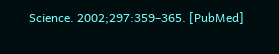Science. 2002;297:359–365. [PubMed]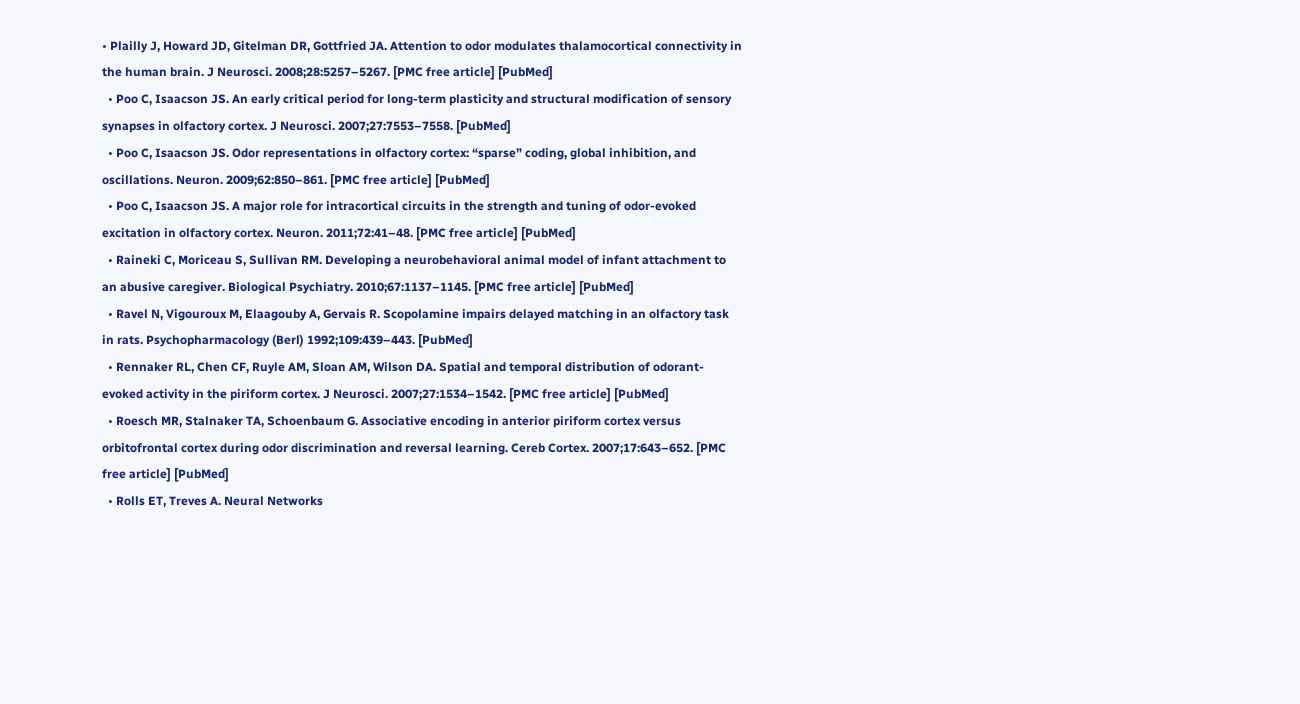• Plailly J, Howard JD, Gitelman DR, Gottfried JA. Attention to odor modulates thalamocortical connectivity in the human brain. J Neurosci. 2008;28:5257–5267. [PMC free article] [PubMed]
  • Poo C, Isaacson JS. An early critical period for long-term plasticity and structural modification of sensory synapses in olfactory cortex. J Neurosci. 2007;27:7553–7558. [PubMed]
  • Poo C, Isaacson JS. Odor representations in olfactory cortex: “sparse” coding, global inhibition, and oscillations. Neuron. 2009;62:850–861. [PMC free article] [PubMed]
  • Poo C, Isaacson JS. A major role for intracortical circuits in the strength and tuning of odor-evoked excitation in olfactory cortex. Neuron. 2011;72:41–48. [PMC free article] [PubMed]
  • Raineki C, Moriceau S, Sullivan RM. Developing a neurobehavioral animal model of infant attachment to an abusive caregiver. Biological Psychiatry. 2010;67:1137–1145. [PMC free article] [PubMed]
  • Ravel N, Vigouroux M, Elaagouby A, Gervais R. Scopolamine impairs delayed matching in an olfactory task in rats. Psychopharmacology (Berl) 1992;109:439–443. [PubMed]
  • Rennaker RL, Chen CF, Ruyle AM, Sloan AM, Wilson DA. Spatial and temporal distribution of odorant-evoked activity in the piriform cortex. J Neurosci. 2007;27:1534–1542. [PMC free article] [PubMed]
  • Roesch MR, Stalnaker TA, Schoenbaum G. Associative encoding in anterior piriform cortex versus orbitofrontal cortex during odor discrimination and reversal learning. Cereb Cortex. 2007;17:643–652. [PMC free article] [PubMed]
  • Rolls ET, Treves A. Neural Networks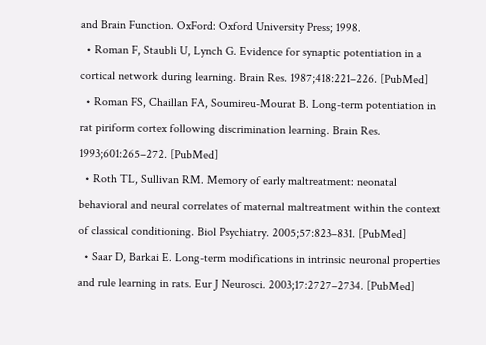and Brain Function. OxFord: Oxford University Press; 1998.
  • Roman F, Staubli U, Lynch G. Evidence for synaptic potentiation in a cortical network during learning. Brain Res. 1987;418:221–226. [PubMed]
  • Roman FS, Chaillan FA, Soumireu-Mourat B. Long-term potentiation in rat piriform cortex following discrimination learning. Brain Res. 1993;601:265–272. [PubMed]
  • Roth TL, Sullivan RM. Memory of early maltreatment: neonatal behavioral and neural correlates of maternal maltreatment within the context of classical conditioning. Biol Psychiatry. 2005;57:823–831. [PubMed]
  • Saar D, Barkai E. Long-term modifications in intrinsic neuronal properties and rule learning in rats. Eur J Neurosci. 2003;17:2727–2734. [PubMed]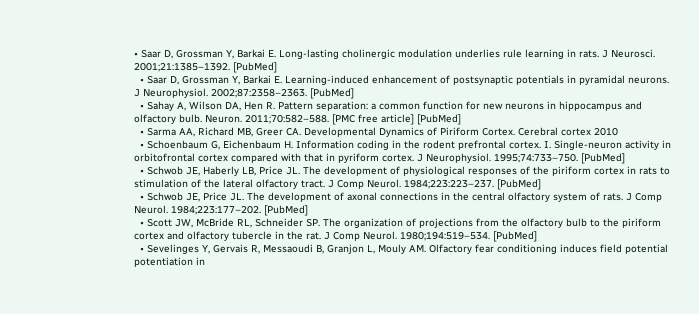• Saar D, Grossman Y, Barkai E. Long-lasting cholinergic modulation underlies rule learning in rats. J Neurosci. 2001;21:1385–1392. [PubMed]
  • Saar D, Grossman Y, Barkai E. Learning-induced enhancement of postsynaptic potentials in pyramidal neurons. J Neurophysiol. 2002;87:2358–2363. [PubMed]
  • Sahay A, Wilson DA, Hen R. Pattern separation: a common function for new neurons in hippocampus and olfactory bulb. Neuron. 2011;70:582–588. [PMC free article] [PubMed]
  • Sarma AA, Richard MB, Greer CA. Developmental Dynamics of Piriform Cortex. Cerebral cortex 2010
  • Schoenbaum G, Eichenbaum H. Information coding in the rodent prefrontal cortex. I. Single-neuron activity in orbitofrontal cortex compared with that in pyriform cortex. J Neurophysiol. 1995;74:733–750. [PubMed]
  • Schwob JE, Haberly LB, Price JL. The development of physiological responses of the piriform cortex in rats to stimulation of the lateral olfactory tract. J Comp Neurol. 1984;223:223–237. [PubMed]
  • Schwob JE, Price JL. The development of axonal connections in the central olfactory system of rats. J Comp Neurol. 1984;223:177–202. [PubMed]
  • Scott JW, McBride RL, Schneider SP. The organization of projections from the olfactory bulb to the piriform cortex and olfactory tubercle in the rat. J Comp Neurol. 1980;194:519–534. [PubMed]
  • Sevelinges Y, Gervais R, Messaoudi B, Granjon L, Mouly AM. Olfactory fear conditioning induces field potential potentiation in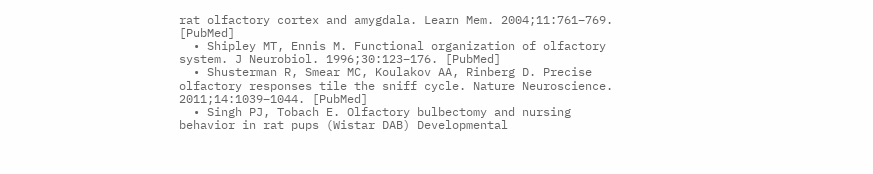rat olfactory cortex and amygdala. Learn Mem. 2004;11:761–769. [PubMed]
  • Shipley MT, Ennis M. Functional organization of olfactory system. J Neurobiol. 1996;30:123–176. [PubMed]
  • Shusterman R, Smear MC, Koulakov AA, Rinberg D. Precise olfactory responses tile the sniff cycle. Nature Neuroscience. 2011;14:1039–1044. [PubMed]
  • Singh PJ, Tobach E. Olfactory bulbectomy and nursing behavior in rat pups (Wistar DAB) Developmental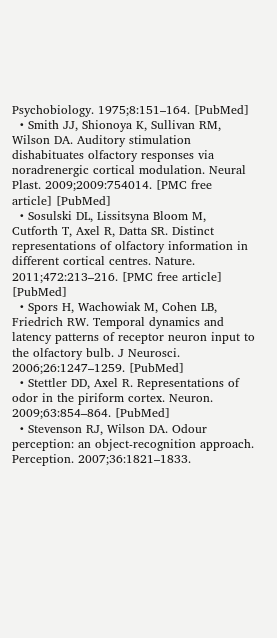Psychobiology. 1975;8:151–164. [PubMed]
  • Smith JJ, Shionoya K, Sullivan RM, Wilson DA. Auditory stimulation dishabituates olfactory responses via noradrenergic cortical modulation. Neural Plast. 2009;2009:754014. [PMC free article] [PubMed]
  • Sosulski DL, Lissitsyna Bloom M, Cutforth T, Axel R, Datta SR. Distinct representations of olfactory information in different cortical centres. Nature. 2011;472:213–216. [PMC free article] [PubMed]
  • Spors H, Wachowiak M, Cohen LB, Friedrich RW. Temporal dynamics and latency patterns of receptor neuron input to the olfactory bulb. J Neurosci. 2006;26:1247–1259. [PubMed]
  • Stettler DD, Axel R. Representations of odor in the piriform cortex. Neuron. 2009;63:854–864. [PubMed]
  • Stevenson RJ, Wilson DA. Odour perception: an object-recognition approach. Perception. 2007;36:1821–1833.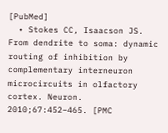[PubMed]
  • Stokes CC, Isaacson JS. From dendrite to soma: dynamic routing of inhibition by complementary interneuron microcircuits in olfactory cortex. Neuron. 2010;67:452–465. [PMC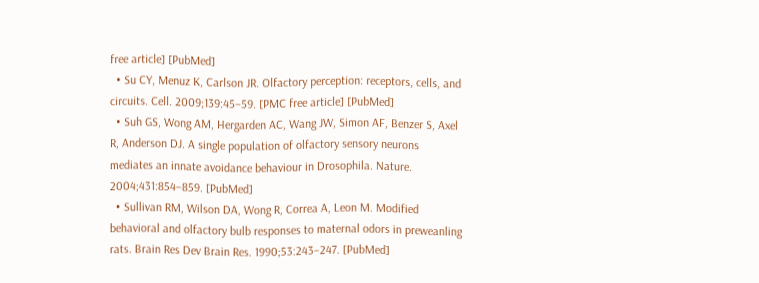free article] [PubMed]
  • Su CY, Menuz K, Carlson JR. Olfactory perception: receptors, cells, and circuits. Cell. 2009;139:45–59. [PMC free article] [PubMed]
  • Suh GS, Wong AM, Hergarden AC, Wang JW, Simon AF, Benzer S, Axel R, Anderson DJ. A single population of olfactory sensory neurons mediates an innate avoidance behaviour in Drosophila. Nature. 2004;431:854–859. [PubMed]
  • Sullivan RM, Wilson DA, Wong R, Correa A, Leon M. Modified behavioral and olfactory bulb responses to maternal odors in preweanling rats. Brain Res Dev Brain Res. 1990;53:243–247. [PubMed]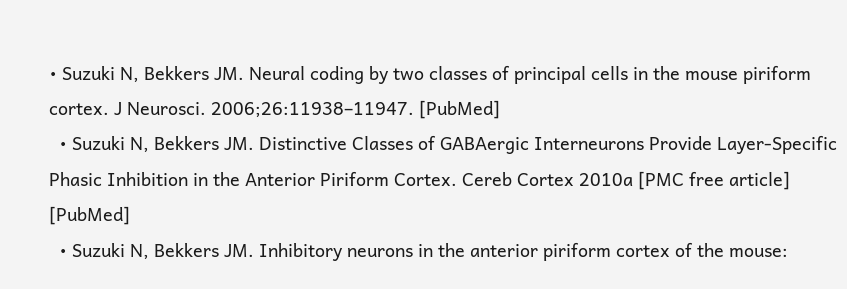• Suzuki N, Bekkers JM. Neural coding by two classes of principal cells in the mouse piriform cortex. J Neurosci. 2006;26:11938–11947. [PubMed]
  • Suzuki N, Bekkers JM. Distinctive Classes of GABAergic Interneurons Provide Layer-Specific Phasic Inhibition in the Anterior Piriform Cortex. Cereb Cortex 2010a [PMC free article] [PubMed]
  • Suzuki N, Bekkers JM. Inhibitory neurons in the anterior piriform cortex of the mouse: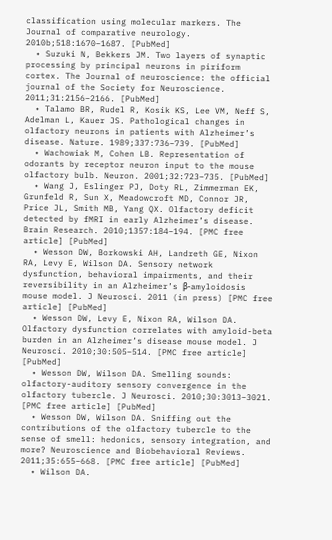classification using molecular markers. The Journal of comparative neurology. 2010b;518:1670–1687. [PubMed]
  • Suzuki N, Bekkers JM. Two layers of synaptic processing by principal neurons in piriform cortex. The Journal of neuroscience: the official journal of the Society for Neuroscience. 2011;31:2156–2166. [PubMed]
  • Talamo BR, Rudel R, Kosik KS, Lee VM, Neff S, Adelman L, Kauer JS. Pathological changes in olfactory neurons in patients with Alzheimer’s disease. Nature. 1989;337:736–739. [PubMed]
  • Wachowiak M, Cohen LB. Representation of odorants by receptor neuron input to the mouse olfactory bulb. Neuron. 2001;32:723–735. [PubMed]
  • Wang J, Eslinger PJ, Doty RL, Zimmerman EK, Grunfeld R, Sun X, Meadowcroft MD, Connor JR, Price JL, Smith MB, Yang QX. Olfactory deficit detected by fMRI in early Alzheimer’s disease. Brain Research. 2010;1357:184–194. [PMC free article] [PubMed]
  • Wesson DW, Borkowski AH, Landreth GE, Nixon RA, Levy E, Wilson DA. Sensory network dysfunction, behavioral impairments, and their reversibility in an Alzheimer’s β-amyloidosis mouse model. J Neurosci. 2011 (in press) [PMC free article] [PubMed]
  • Wesson DW, Levy E, Nixon RA, Wilson DA. Olfactory dysfunction correlates with amyloid-beta burden in an Alzheimer’s disease mouse model. J Neurosci. 2010;30:505–514. [PMC free article] [PubMed]
  • Wesson DW, Wilson DA. Smelling sounds: olfactory-auditory sensory convergence in the olfactory tubercle. J Neurosci. 2010;30:3013–3021. [PMC free article] [PubMed]
  • Wesson DW, Wilson DA. Sniffing out the contributions of the olfactory tubercle to the sense of smell: hedonics, sensory integration, and more? Neuroscience and Biobehavioral Reviews. 2011;35:655–668. [PMC free article] [PubMed]
  • Wilson DA.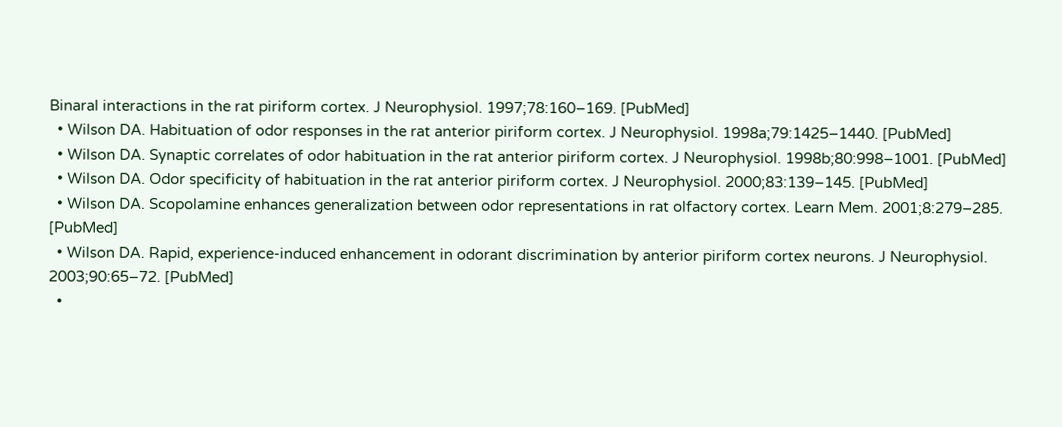Binaral interactions in the rat piriform cortex. J Neurophysiol. 1997;78:160–169. [PubMed]
  • Wilson DA. Habituation of odor responses in the rat anterior piriform cortex. J Neurophysiol. 1998a;79:1425–1440. [PubMed]
  • Wilson DA. Synaptic correlates of odor habituation in the rat anterior piriform cortex. J Neurophysiol. 1998b;80:998–1001. [PubMed]
  • Wilson DA. Odor specificity of habituation in the rat anterior piriform cortex. J Neurophysiol. 2000;83:139–145. [PubMed]
  • Wilson DA. Scopolamine enhances generalization between odor representations in rat olfactory cortex. Learn Mem. 2001;8:279–285. [PubMed]
  • Wilson DA. Rapid, experience-induced enhancement in odorant discrimination by anterior piriform cortex neurons. J Neurophysiol. 2003;90:65–72. [PubMed]
  •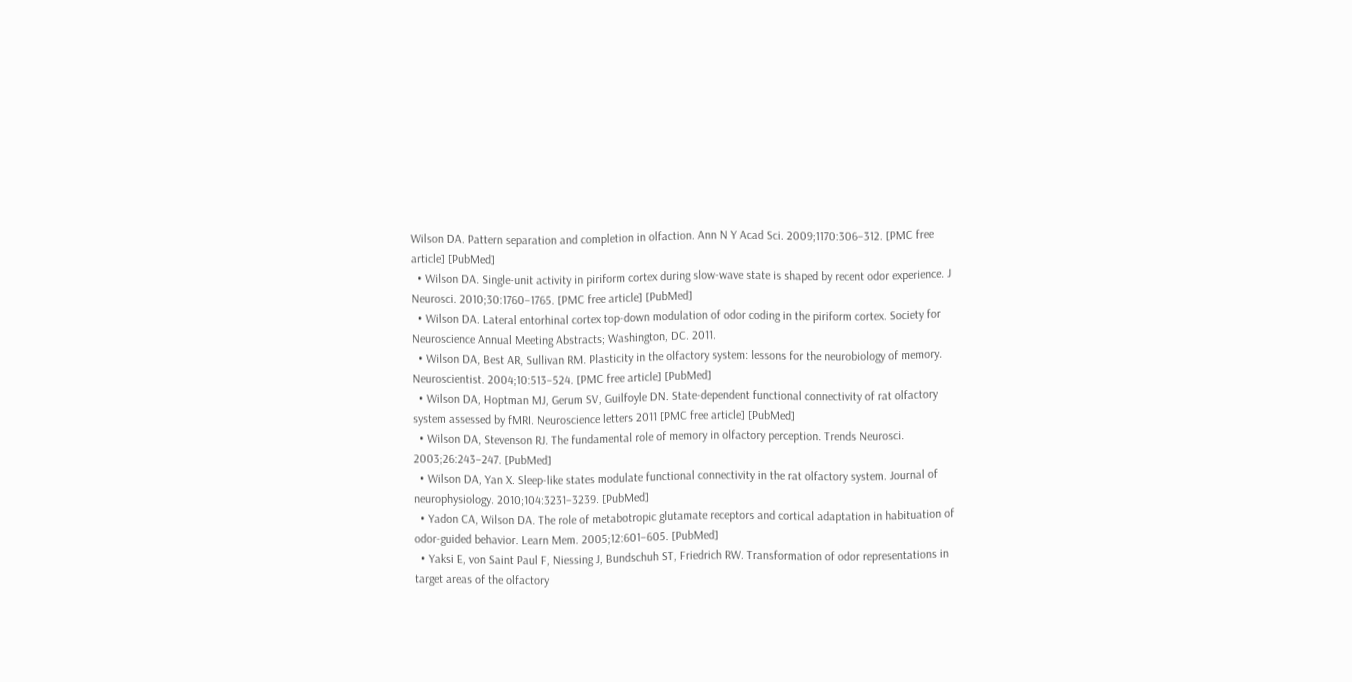Wilson DA. Pattern separation and completion in olfaction. Ann N Y Acad Sci. 2009;1170:306–312. [PMC free article] [PubMed]
  • Wilson DA. Single-unit activity in piriform cortex during slow-wave state is shaped by recent odor experience. J Neurosci. 2010;30:1760–1765. [PMC free article] [PubMed]
  • Wilson DA. Lateral entorhinal cortex top-down modulation of odor coding in the piriform cortex. Society for Neuroscience Annual Meeting Abstracts; Washington, DC. 2011.
  • Wilson DA, Best AR, Sullivan RM. Plasticity in the olfactory system: lessons for the neurobiology of memory. Neuroscientist. 2004;10:513–524. [PMC free article] [PubMed]
  • Wilson DA, Hoptman MJ, Gerum SV, Guilfoyle DN. State-dependent functional connectivity of rat olfactory system assessed by fMRI. Neuroscience letters 2011 [PMC free article] [PubMed]
  • Wilson DA, Stevenson RJ. The fundamental role of memory in olfactory perception. Trends Neurosci. 2003;26:243–247. [PubMed]
  • Wilson DA, Yan X. Sleep-like states modulate functional connectivity in the rat olfactory system. Journal of neurophysiology. 2010;104:3231–3239. [PubMed]
  • Yadon CA, Wilson DA. The role of metabotropic glutamate receptors and cortical adaptation in habituation of odor-guided behavior. Learn Mem. 2005;12:601–605. [PubMed]
  • Yaksi E, von Saint Paul F, Niessing J, Bundschuh ST, Friedrich RW. Transformation of odor representations in target areas of the olfactory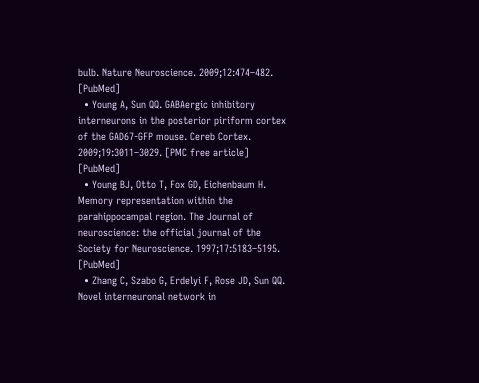bulb. Nature Neuroscience. 2009;12:474–482. [PubMed]
  • Young A, Sun QQ. GABAergic inhibitory interneurons in the posterior piriform cortex of the GAD67-GFP mouse. Cereb Cortex. 2009;19:3011–3029. [PMC free article] [PubMed]
  • Young BJ, Otto T, Fox GD, Eichenbaum H. Memory representation within the parahippocampal region. The Journal of neuroscience: the official journal of the Society for Neuroscience. 1997;17:5183–5195. [PubMed]
  • Zhang C, Szabo G, Erdelyi F, Rose JD, Sun QQ. Novel interneuronal network in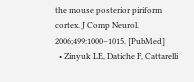the mouse posterior piriform cortex. J Comp Neurol. 2006;499:1000–1015. [PubMed]
  • Zinyuk LE, Datiche F, Cattarelli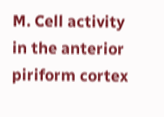M. Cell activity in the anterior piriform cortex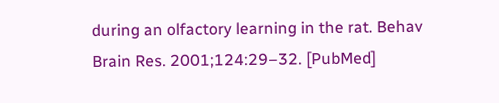during an olfactory learning in the rat. Behav Brain Res. 2001;124:29–32. [PubMed]